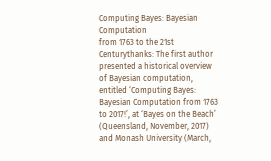Computing Bayes: Bayesian Computation
from 1763 to the 21st Centurythanks: The first author presented a historical overview of Bayesian computation, entitled ‘Computing Bayes: Bayesian Computation from 1763 to 2017!’, at ‘Bayes on the Beach’ (Queensland, November, 2017) and Monash University (March,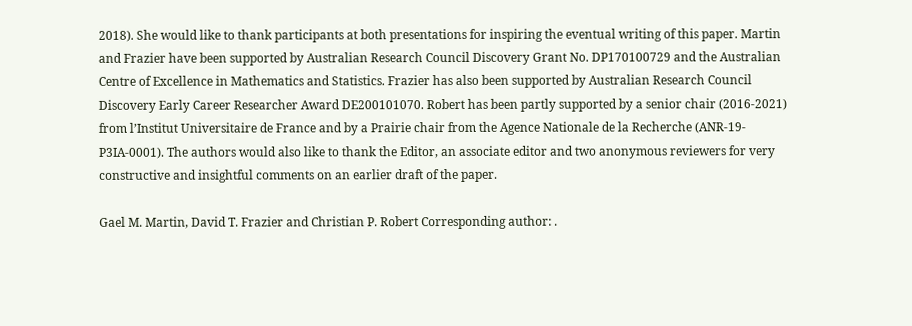2018). She would like to thank participants at both presentations for inspiring the eventual writing of this paper. Martin and Frazier have been supported by Australian Research Council Discovery Grant No. DP170100729 and the Australian Centre of Excellence in Mathematics and Statistics. Frazier has also been supported by Australian Research Council Discovery Early Career Researcher Award DE200101070. Robert has been partly supported by a senior chair (2016-2021) from l’Institut Universitaire de France and by a Prairie chair from the Agence Nationale de la Recherche (ANR-19-P3IA-0001). The authors would also like to thank the Editor, an associate editor and two anonymous reviewers for very constructive and insightful comments on an earlier draft of the paper.

Gael M. Martin, David T. Frazier and Christian P. Robert Corresponding author: .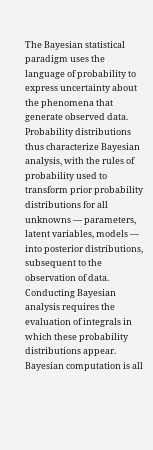The Bayesian statistical paradigm uses the language of probability to express uncertainty about the phenomena that generate observed data. Probability distributions thus characterize Bayesian analysis, with the rules of probability used to transform prior probability distributions for all unknowns — parameters, latent variables, models — into posterior distributions, subsequent to the observation of data. Conducting Bayesian analysis requires the evaluation of integrals in which these probability distributions appear. Bayesian computation is all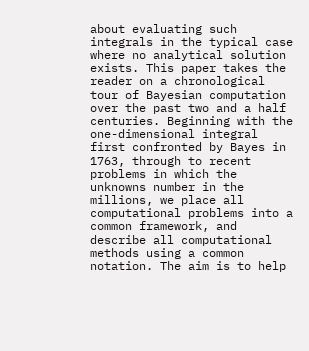about evaluating such integrals in the typical case where no analytical solution exists. This paper takes the reader on a chronological tour of Bayesian computation over the past two and a half centuries. Beginning with the one-dimensional integral first confronted by Bayes in 1763, through to recent problems in which the unknowns number in the millions, we place all computational problems into a common framework, and describe all computational methods using a common notation. The aim is to help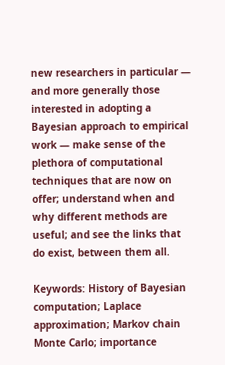new researchers in particular — and more generally those interested in adopting a Bayesian approach to empirical work — make sense of the plethora of computational techniques that are now on offer; understand when and why different methods are useful; and see the links that do exist, between them all.

Keywords: History of Bayesian computation; Laplace approximation; Markov chain Monte Carlo; importance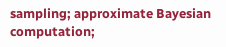sampling; approximate Bayesian computation;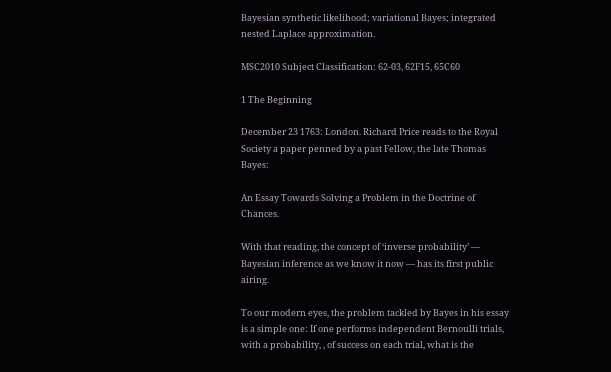Bayesian synthetic likelihood; variational Bayes; integrated nested Laplace approximation.

MSC2010 Subject Classification: 62-03, 62F15, 65C60

1 The Beginning

December 23 1763: London. Richard Price reads to the Royal Society a paper penned by a past Fellow, the late Thomas Bayes:

An Essay Towards Solving a Problem in the Doctrine of Chances.

With that reading, the concept of ‘inverse probability’ — Bayesian inference as we know it now — has its first public airing.

To our modern eyes, the problem tackled by Bayes in his essay is a simple one: If one performs independent Bernoulli trials, with a probability, , of success on each trial, what is the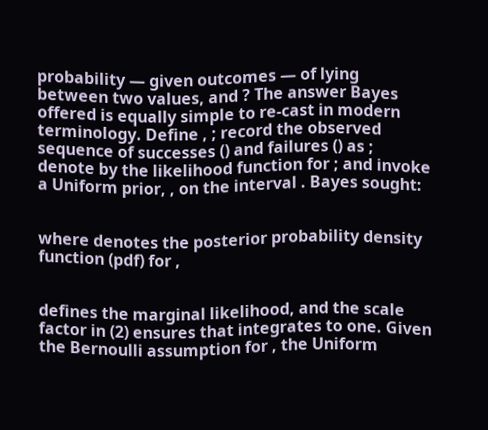probability — given outcomes — of lying between two values, and ? The answer Bayes offered is equally simple to re-cast in modern terminology. Define , ; record the observed sequence of successes () and failures () as ; denote by the likelihood function for ; and invoke a Uniform prior, , on the interval . Bayes sought:


where denotes the posterior probability density function (pdf) for ,


defines the marginal likelihood, and the scale factor in (2) ensures that integrates to one. Given the Bernoulli assumption for , the Uniform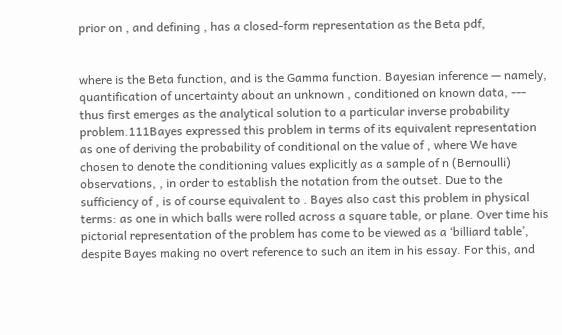prior on , and defining , has a closed-form representation as the Beta pdf,


where is the Beta function, and is the Gamma function. Bayesian inference — namely, quantification of uncertainty about an unknown , conditioned on known data, --- thus first emerges as the analytical solution to a particular inverse probability problem.111Bayes expressed this problem in terms of its equivalent representation as one of deriving the probability of conditional on the value of , where We have chosen to denote the conditioning values explicitly as a sample of n (Bernoulli) observations, , in order to establish the notation from the outset. Due to the sufficiency of , is of course equivalent to . Bayes also cast this problem in physical terms: as one in which balls were rolled across a square table, or plane. Over time his pictorial representation of the problem has come to be viewed as a ‘billiard table’, despite Bayes making no overt reference to such an item in his essay. For this, and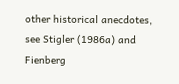other historical anecdotes, see Stigler (1986a) and Fienberg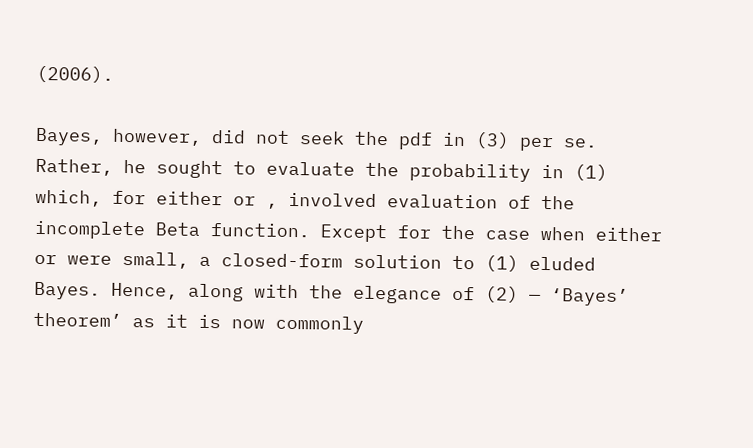(2006).

Bayes, however, did not seek the pdf in (3) per se. Rather, he sought to evaluate the probability in (1) which, for either or , involved evaluation of the incomplete Beta function. Except for the case when either or were small, a closed-form solution to (1) eluded Bayes. Hence, along with the elegance of (2) — ‘Bayes’ theorem’ as it is now commonly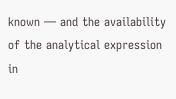known — and the availability of the analytical expression in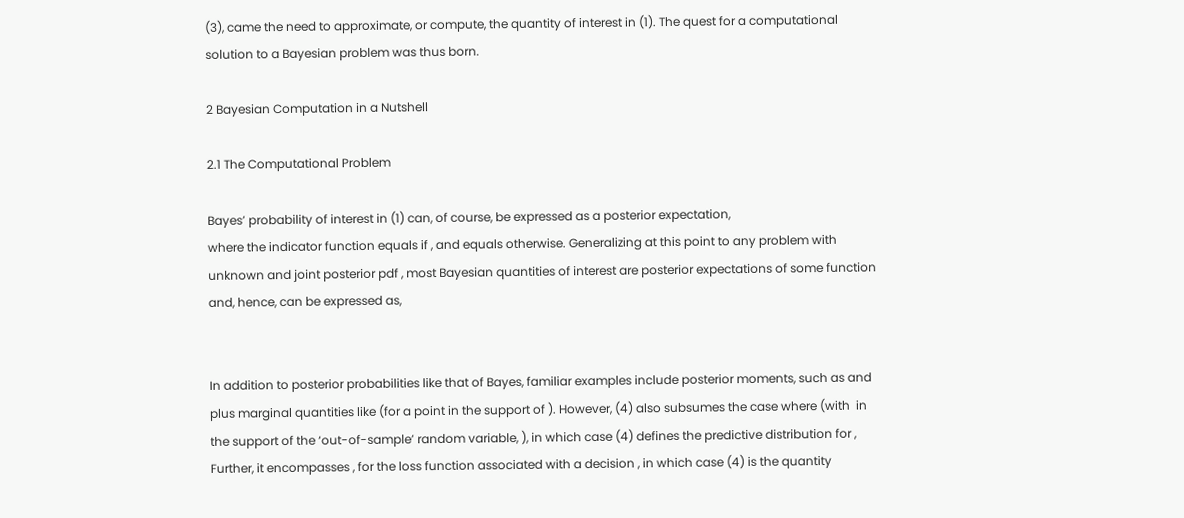(3), came the need to approximate, or compute, the quantity of interest in (1). The quest for a computational solution to a Bayesian problem was thus born.

2 Bayesian Computation in a Nutshell

2.1 The Computational Problem

Bayes’ probability of interest in (1) can, of course, be expressed as a posterior expectation,
where the indicator function equals if , and equals otherwise. Generalizing at this point to any problem with unknown and joint posterior pdf , most Bayesian quantities of interest are posterior expectations of some function and, hence, can be expressed as,


In addition to posterior probabilities like that of Bayes, familiar examples include posterior moments, such as and plus marginal quantities like (for a point in the support of ). However, (4) also subsumes the case where (with  in the support of the ‘out-of-sample’ random variable, ), in which case (4) defines the predictive distribution for , Further, it encompasses , for the loss function associated with a decision , in which case (4) is the quantity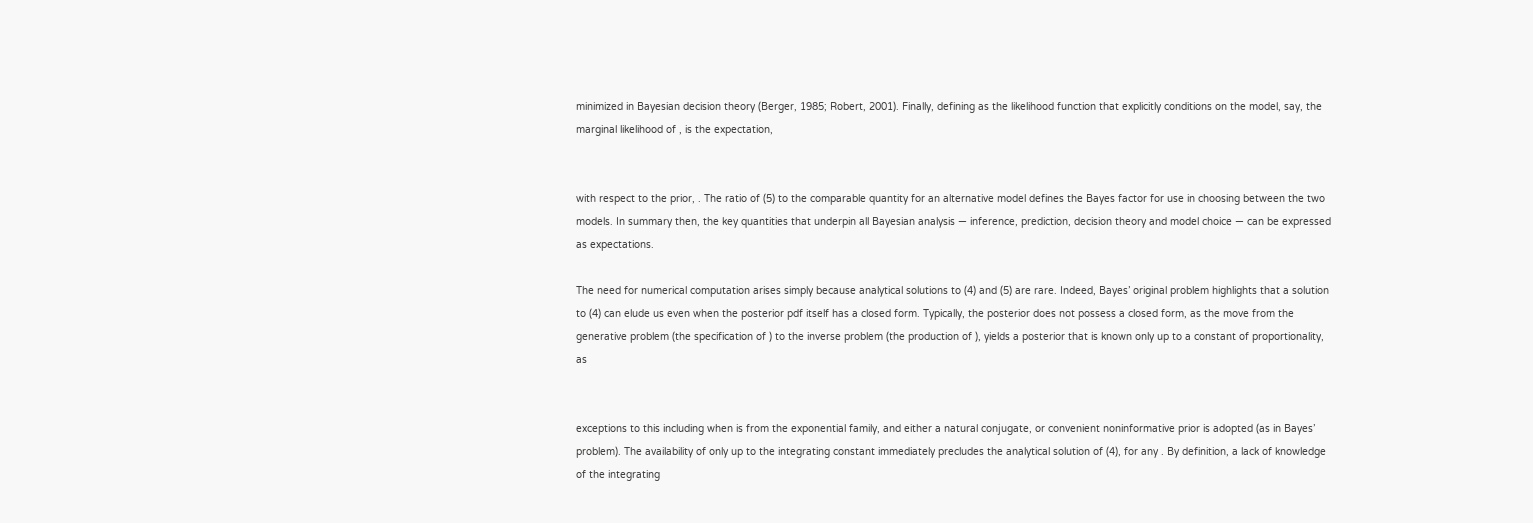minimized in Bayesian decision theory (Berger, 1985; Robert, 2001). Finally, defining as the likelihood function that explicitly conditions on the model, say, the marginal likelihood of , is the expectation,


with respect to the prior, . The ratio of (5) to the comparable quantity for an alternative model defines the Bayes factor for use in choosing between the two models. In summary then, the key quantities that underpin all Bayesian analysis — inference, prediction, decision theory and model choice — can be expressed as expectations.

The need for numerical computation arises simply because analytical solutions to (4) and (5) are rare. Indeed, Bayes’ original problem highlights that a solution to (4) can elude us even when the posterior pdf itself has a closed form. Typically, the posterior does not possess a closed form, as the move from the generative problem (the specification of ) to the inverse problem (the production of ), yields a posterior that is known only up to a constant of proportionality, as


exceptions to this including when is from the exponential family, and either a natural conjugate, or convenient noninformative prior is adopted (as in Bayes’ problem). The availability of only up to the integrating constant immediately precludes the analytical solution of (4), for any . By definition, a lack of knowledge of the integrating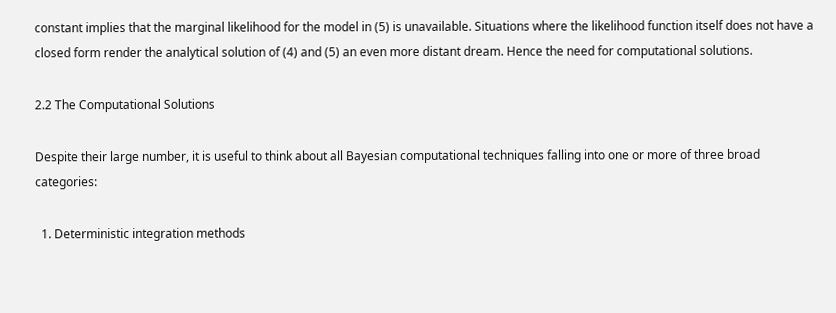constant implies that the marginal likelihood for the model in (5) is unavailable. Situations where the likelihood function itself does not have a closed form render the analytical solution of (4) and (5) an even more distant dream. Hence the need for computational solutions.

2.2 The Computational Solutions

Despite their large number, it is useful to think about all Bayesian computational techniques falling into one or more of three broad categories:

  1. Deterministic integration methods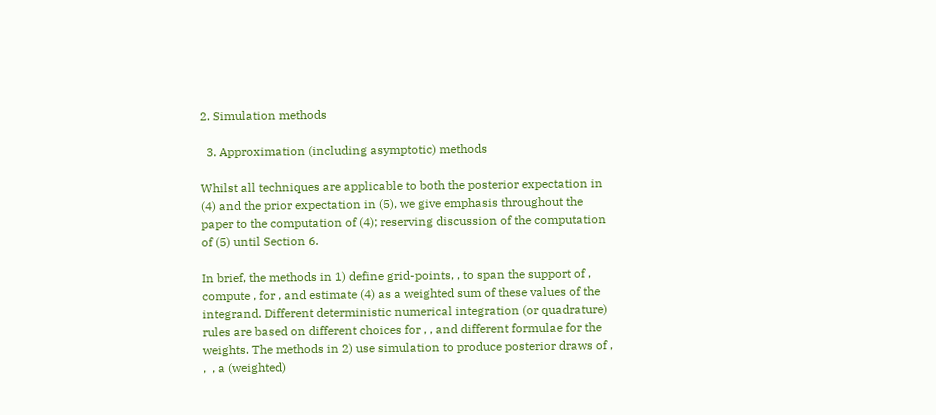2. Simulation methods

  3. Approximation (including asymptotic) methods

Whilst all techniques are applicable to both the posterior expectation in (4) and the prior expectation in (5), we give emphasis throughout the paper to the computation of (4); reserving discussion of the computation of (5) until Section 6.

In brief, the methods in 1) define grid-points, , to span the support of , compute , for , and estimate (4) as a weighted sum of these values of the integrand. Different deterministic numerical integration (or quadrature) rules are based on different choices for , , and different formulae for the weights. The methods in 2) use simulation to produce posterior draws of , ,  , a (weighted)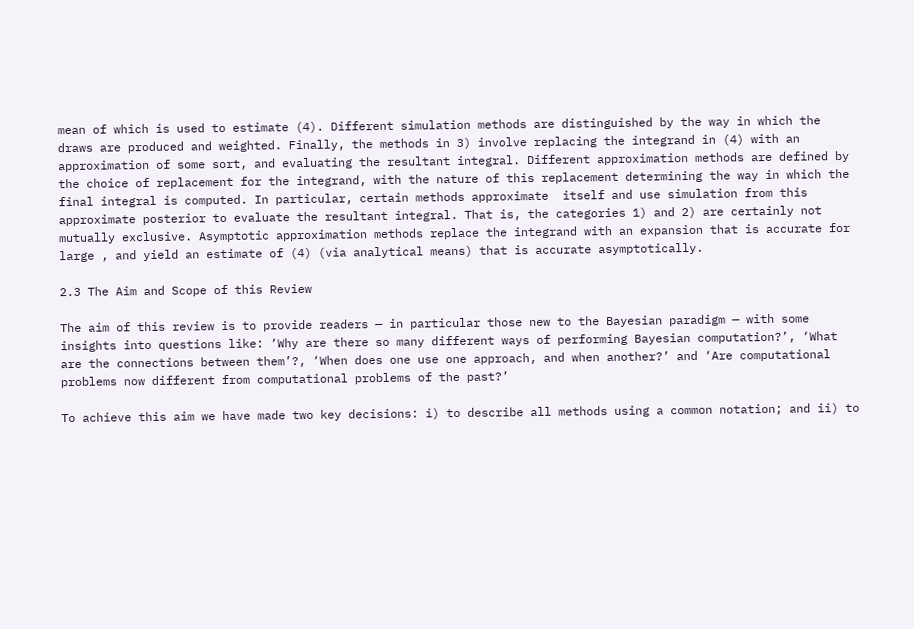mean of which is used to estimate (4). Different simulation methods are distinguished by the way in which the draws are produced and weighted. Finally, the methods in 3) involve replacing the integrand in (4) with an approximation of some sort, and evaluating the resultant integral. Different approximation methods are defined by the choice of replacement for the integrand, with the nature of this replacement determining the way in which the final integral is computed. In particular, certain methods approximate  itself and use simulation from this approximate posterior to evaluate the resultant integral. That is, the categories 1) and 2) are certainly not mutually exclusive. Asymptotic approximation methods replace the integrand with an expansion that is accurate for large , and yield an estimate of (4) (via analytical means) that is accurate asymptotically.

2.3 The Aim and Scope of this Review

The aim of this review is to provide readers — in particular those new to the Bayesian paradigm — with some insights into questions like: ‘Why are there so many different ways of performing Bayesian computation?’, ‘What are the connections between them’?, ‘When does one use one approach, and when another?’ and ‘Are computational problems now different from computational problems of the past?’

To achieve this aim we have made two key decisions: i) to describe all methods using a common notation; and ii) to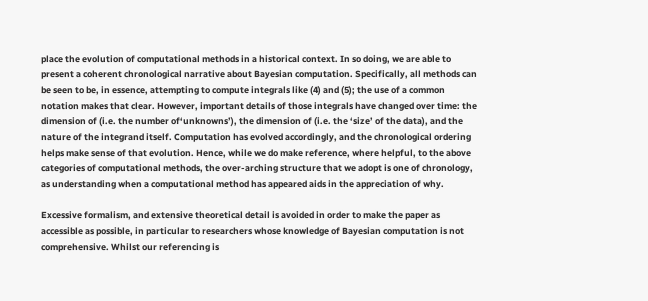place the evolution of computational methods in a historical context. In so doing, we are able to present a coherent chronological narrative about Bayesian computation. Specifically, all methods can be seen to be, in essence, attempting to compute integrals like (4) and (5); the use of a common notation makes that clear. However, important details of those integrals have changed over time: the dimension of (i.e. the number of‘unknowns’), the dimension of (i.e. the ‘size’ of the data), and the nature of the integrand itself. Computation has evolved accordingly, and the chronological ordering helps make sense of that evolution. Hence, while we do make reference, where helpful, to the above categories of computational methods, the over-arching structure that we adopt is one of chronology, as understanding when a computational method has appeared aids in the appreciation of why.

Excessive formalism, and extensive theoretical detail is avoided in order to make the paper as accessible as possible, in particular to researchers whose knowledge of Bayesian computation is not comprehensive. Whilst our referencing is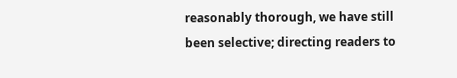reasonably thorough, we have still been selective; directing readers to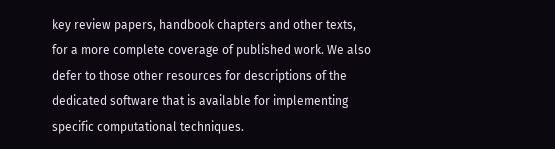key review papers, handbook chapters and other texts, for a more complete coverage of published work. We also defer to those other resources for descriptions of the dedicated software that is available for implementing specific computational techniques.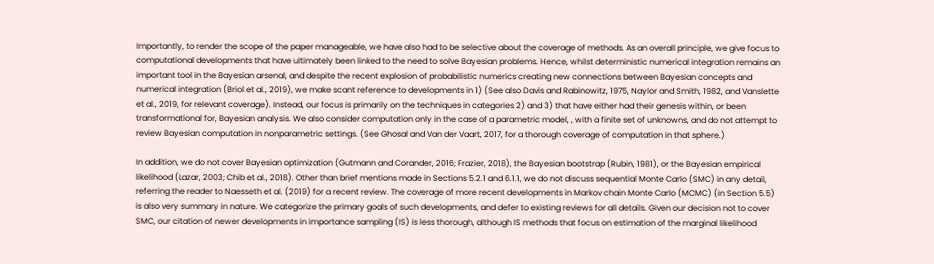Importantly, to render the scope of the paper manageable, we have also had to be selective about the coverage of methods. As an overall principle, we give focus to computational developments that have ultimately been linked to the need to solve Bayesian problems. Hence, whilst deterministic numerical integration remains an important tool in the Bayesian arsenal, and despite the recent explosion of probabilistic numerics creating new connections between Bayesian concepts and numerical integration (Briol et al., 2019), we make scant reference to developments in 1) (See also Davis and Rabinowitz, 1975, Naylor and Smith, 1982, and Vanslette et al., 2019, for relevant coverage). Instead, our focus is primarily on the techniques in categories 2) and 3) that have either had their genesis within, or been transformational for, Bayesian analysis. We also consider computation only in the case of a parametric model, , with a finite set of unknowns, and do not attempt to review Bayesian computation in nonparametric settings. (See Ghosal and Van der Vaart, 2017, for a thorough coverage of computation in that sphere.)

In addition, we do not cover Bayesian optimization (Gutmann and Corander, 2016; Frazier, 2018), the Bayesian bootstrap (Rubin, 1981), or the Bayesian empirical likelihood (Lazar, 2003; Chib et al., 2018). Other than brief mentions made in Sections 5.2.1 and 6.1.1, we do not discuss sequential Monte Carlo (SMC) in any detail, referring the reader to Naesseth et al. (2019) for a recent review. The coverage of more recent developments in Markov chain Monte Carlo (MCMC) (in Section 5.5) is also very summary in nature. We categorize the primary goals of such developments, and defer to existing reviews for all details. Given our decision not to cover SMC, our citation of newer developments in importance sampling (IS) is less thorough, although IS methods that focus on estimation of the marginal likelihood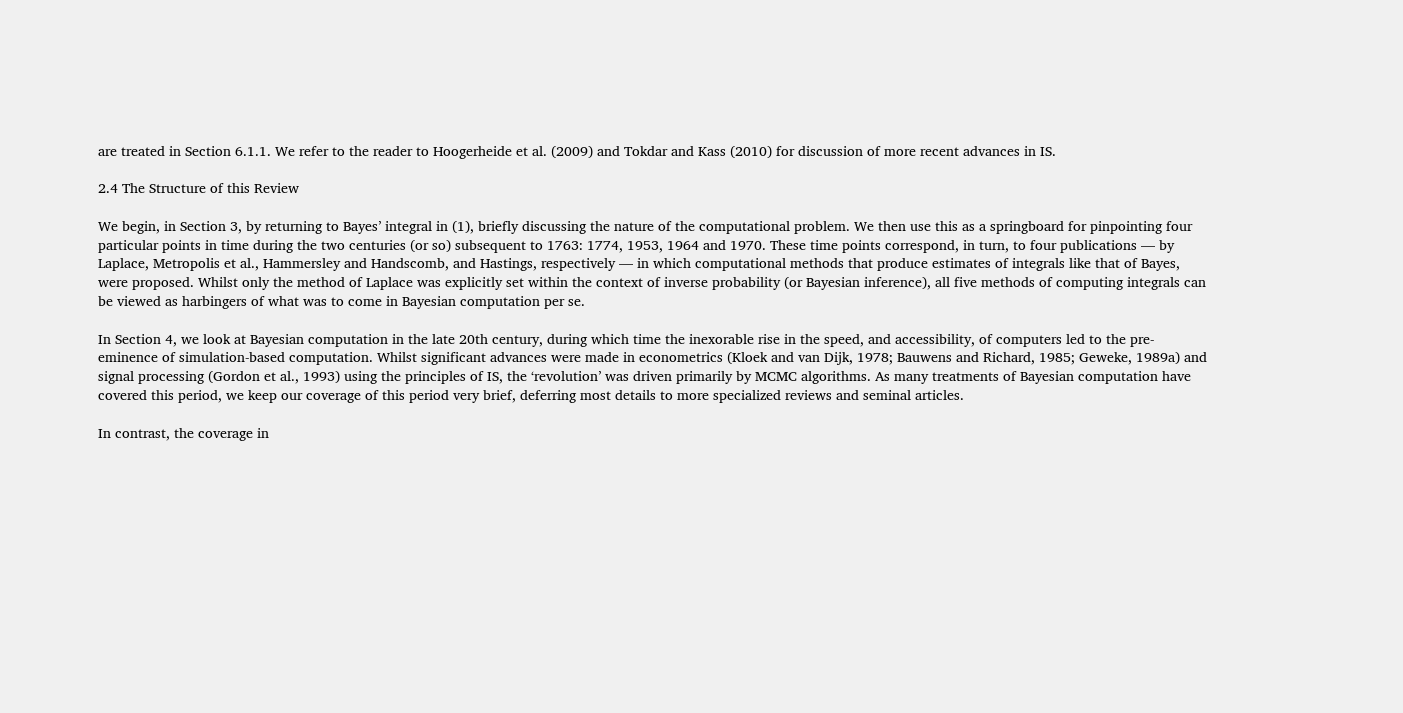are treated in Section 6.1.1. We refer to the reader to Hoogerheide et al. (2009) and Tokdar and Kass (2010) for discussion of more recent advances in IS.

2.4 The Structure of this Review

We begin, in Section 3, by returning to Bayes’ integral in (1), briefly discussing the nature of the computational problem. We then use this as a springboard for pinpointing four particular points in time during the two centuries (or so) subsequent to 1763: 1774, 1953, 1964 and 1970. These time points correspond, in turn, to four publications — by Laplace, Metropolis et al., Hammersley and Handscomb, and Hastings, respectively — in which computational methods that produce estimates of integrals like that of Bayes, were proposed. Whilst only the method of Laplace was explicitly set within the context of inverse probability (or Bayesian inference), all five methods of computing integrals can be viewed as harbingers of what was to come in Bayesian computation per se.

In Section 4, we look at Bayesian computation in the late 20th century, during which time the inexorable rise in the speed, and accessibility, of computers led to the pre-eminence of simulation-based computation. Whilst significant advances were made in econometrics (Kloek and van Dijk, 1978; Bauwens and Richard, 1985; Geweke, 1989a) and signal processing (Gordon et al., 1993) using the principles of IS, the ‘revolution’ was driven primarily by MCMC algorithms. As many treatments of Bayesian computation have covered this period, we keep our coverage of this period very brief, deferring most details to more specialized reviews and seminal articles.

In contrast, the coverage in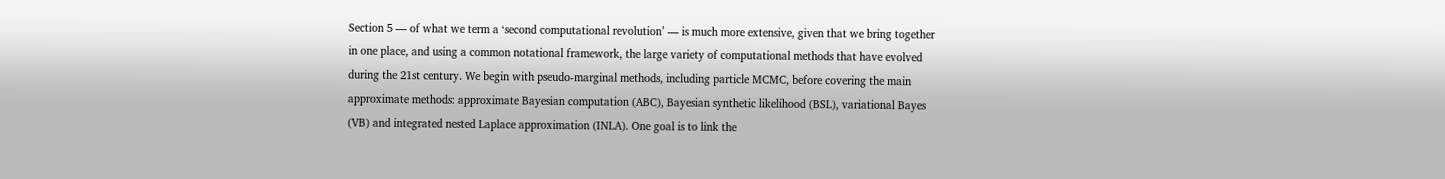Section 5 — of what we term a ‘second computational revolution’ — is much more extensive, given that we bring together in one place, and using a common notational framework, the large variety of computational methods that have evolved during the 21st century. We begin with pseudo-marginal methods, including particle MCMC, before covering the main approximate methods: approximate Bayesian computation (ABC), Bayesian synthetic likelihood (BSL), variational Bayes (VB) and integrated nested Laplace approximation (INLA). One goal is to link the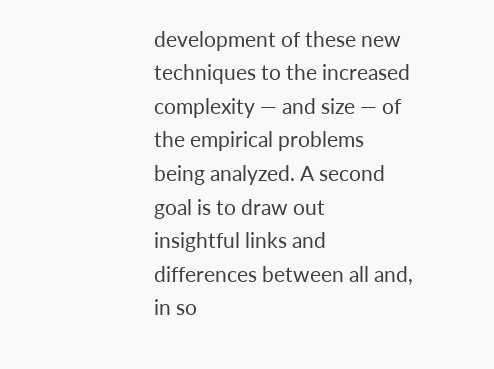development of these new techniques to the increased complexity — and size — of the empirical problems being analyzed. A second goal is to draw out insightful links and differences between all and, in so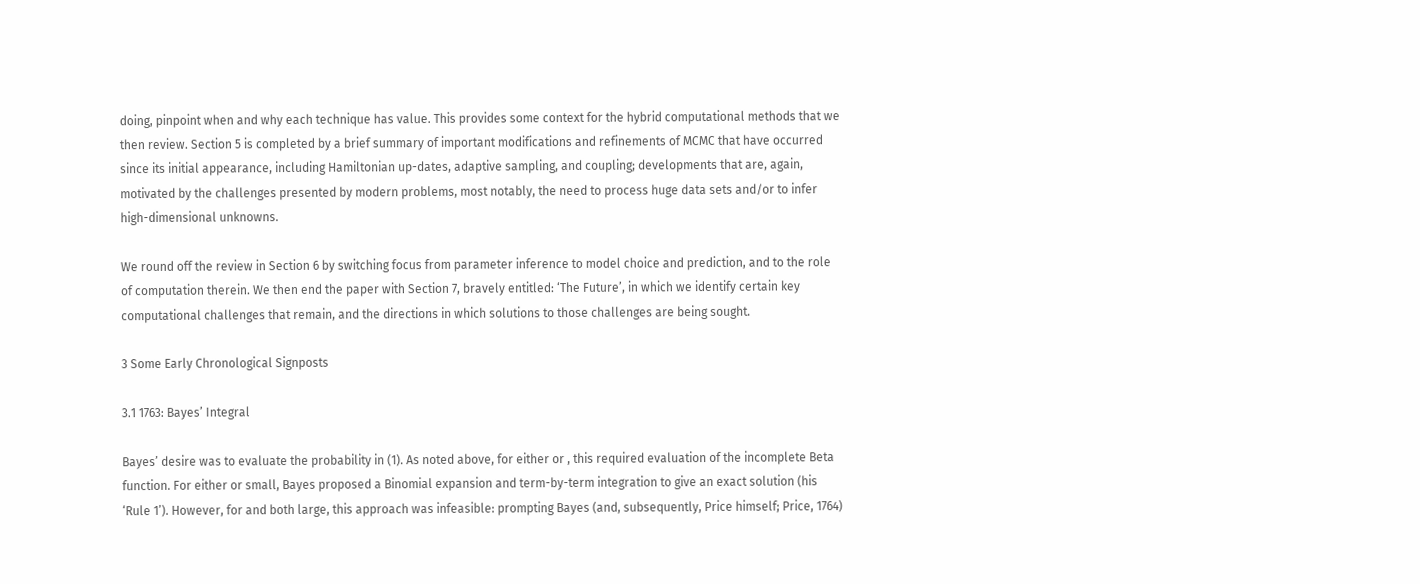doing, pinpoint when and why each technique has value. This provides some context for the hybrid computational methods that we then review. Section 5 is completed by a brief summary of important modifications and refinements of MCMC that have occurred since its initial appearance, including Hamiltonian up-dates, adaptive sampling, and coupling; developments that are, again, motivated by the challenges presented by modern problems, most notably, the need to process huge data sets and/or to infer high-dimensional unknowns.

We round off the review in Section 6 by switching focus from parameter inference to model choice and prediction, and to the role of computation therein. We then end the paper with Section 7, bravely entitled: ‘The Future’, in which we identify certain key computational challenges that remain, and the directions in which solutions to those challenges are being sought.

3 Some Early Chronological Signposts

3.1 1763: Bayes’ Integral

Bayes’ desire was to evaluate the probability in (1). As noted above, for either or , this required evaluation of the incomplete Beta function. For either or small, Bayes proposed a Binomial expansion and term-by-term integration to give an exact solution (his ‘Rule 1’). However, for and both large, this approach was infeasible: prompting Bayes (and, subsequently, Price himself; Price, 1764)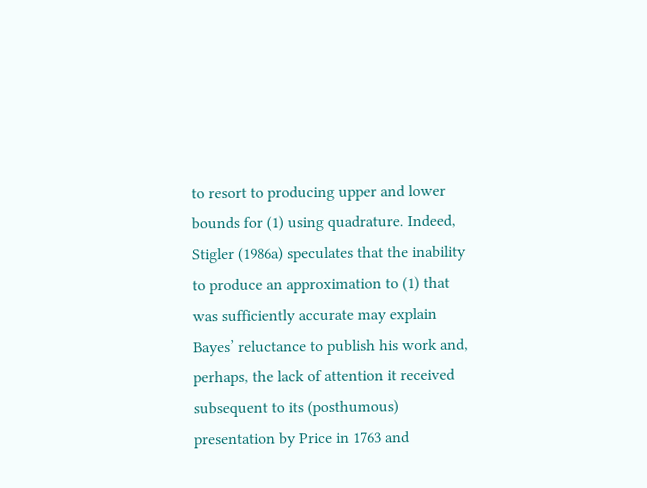to resort to producing upper and lower bounds for (1) using quadrature. Indeed, Stigler (1986a) speculates that the inability to produce an approximation to (1) that was sufficiently accurate may explain Bayes’ reluctance to publish his work and, perhaps, the lack of attention it received subsequent to its (posthumous) presentation by Price in 1763 and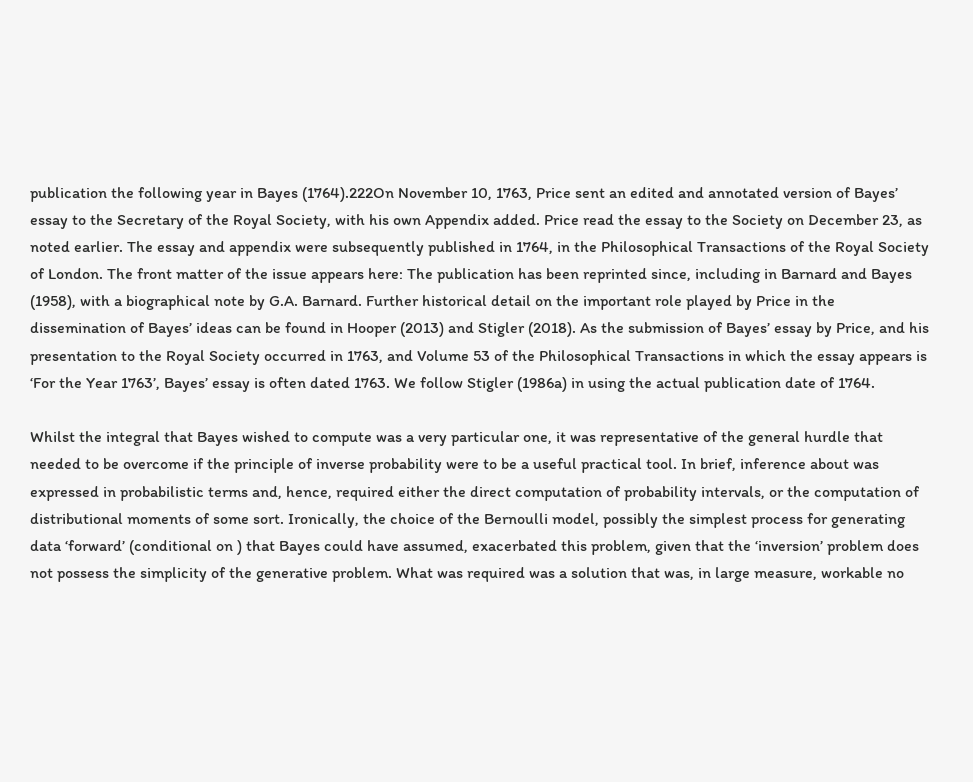publication the following year in Bayes (1764).222On November 10, 1763, Price sent an edited and annotated version of Bayes’ essay to the Secretary of the Royal Society, with his own Appendix added. Price read the essay to the Society on December 23, as noted earlier. The essay and appendix were subsequently published in 1764, in the Philosophical Transactions of the Royal Society of London. The front matter of the issue appears here: The publication has been reprinted since, including in Barnard and Bayes (1958), with a biographical note by G.A. Barnard. Further historical detail on the important role played by Price in the dissemination of Bayes’ ideas can be found in Hooper (2013) and Stigler (2018). As the submission of Bayes’ essay by Price, and his presentation to the Royal Society occurred in 1763, and Volume 53 of the Philosophical Transactions in which the essay appears is ‘For the Year 1763’, Bayes’ essay is often dated 1763. We follow Stigler (1986a) in using the actual publication date of 1764.

Whilst the integral that Bayes wished to compute was a very particular one, it was representative of the general hurdle that needed to be overcome if the principle of inverse probability were to be a useful practical tool. In brief, inference about was expressed in probabilistic terms and, hence, required either the direct computation of probability intervals, or the computation of distributional moments of some sort. Ironically, the choice of the Bernoulli model, possibly the simplest process for generating data ‘forward’ (conditional on ) that Bayes could have assumed, exacerbated this problem, given that the ‘inversion’ problem does not possess the simplicity of the generative problem. What was required was a solution that was, in large measure, workable no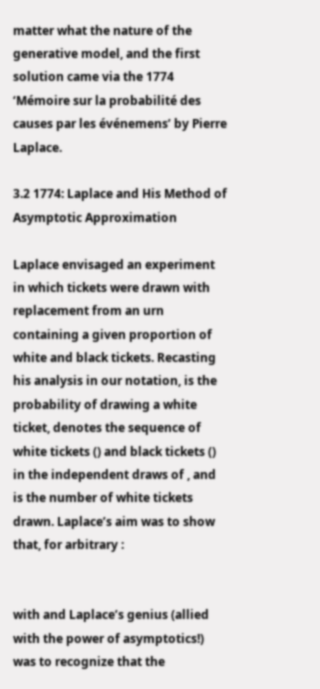matter what the nature of the generative model, and the first solution came via the 1774 ‘Mémoire sur la probabilité des causes par les événemens’ by Pierre Laplace.

3.2 1774: Laplace and His Method of Asymptotic Approximation

Laplace envisaged an experiment in which tickets were drawn with replacement from an urn containing a given proportion of white and black tickets. Recasting his analysis in our notation, is the probability of drawing a white ticket, denotes the sequence of white tickets () and black tickets () in the independent draws of , and is the number of white tickets drawn. Laplace’s aim was to show that, for arbitrary :


with and Laplace’s genius (allied with the power of asymptotics!) was to recognize that the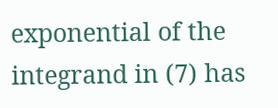exponential of the integrand in (7) has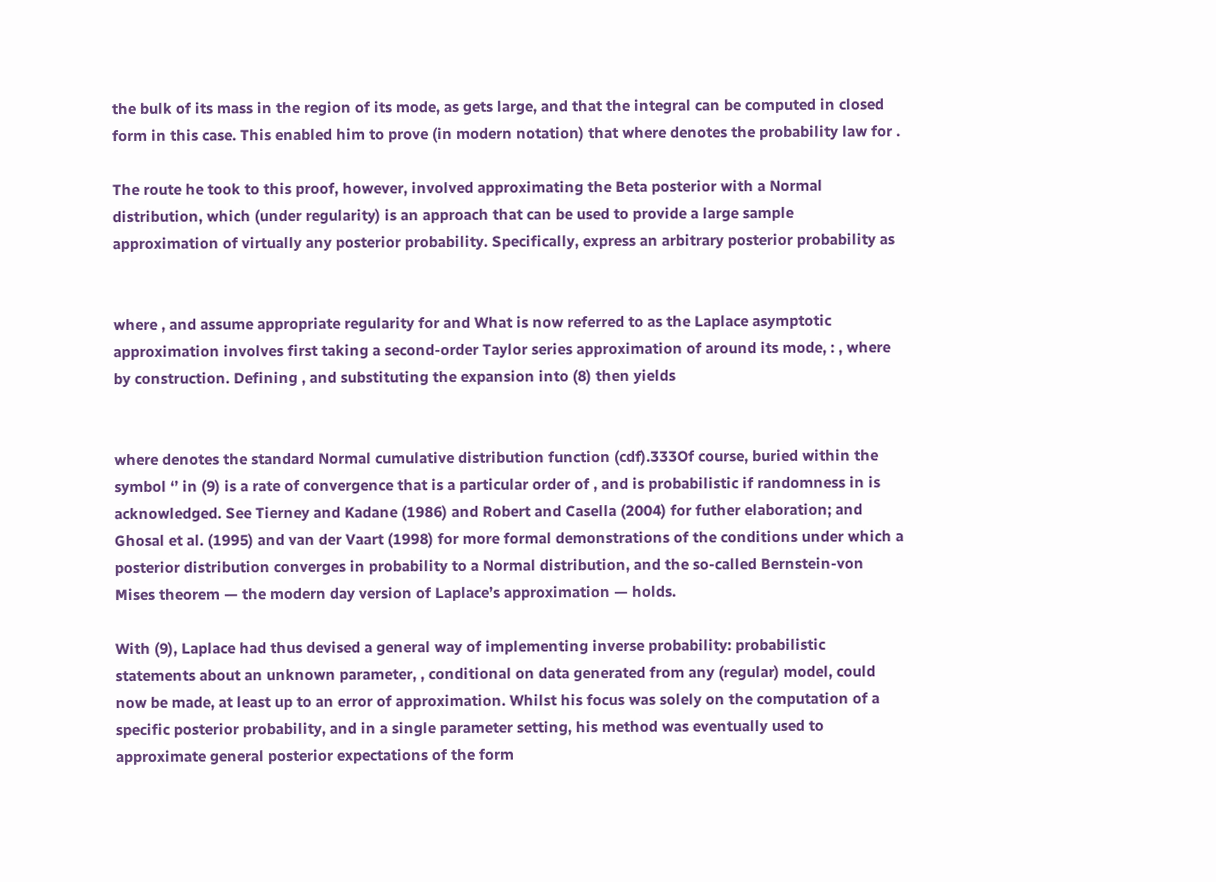the bulk of its mass in the region of its mode, as gets large, and that the integral can be computed in closed form in this case. This enabled him to prove (in modern notation) that where denotes the probability law for .

The route he took to this proof, however, involved approximating the Beta posterior with a Normal distribution, which (under regularity) is an approach that can be used to provide a large sample approximation of virtually any posterior probability. Specifically, express an arbitrary posterior probability as


where , and assume appropriate regularity for and What is now referred to as the Laplace asymptotic approximation involves first taking a second-order Taylor series approximation of around its mode, : , where by construction. Defining , and substituting the expansion into (8) then yields


where denotes the standard Normal cumulative distribution function (cdf).333Of course, buried within the symbol ‘’ in (9) is a rate of convergence that is a particular order of , and is probabilistic if randomness in is acknowledged. See Tierney and Kadane (1986) and Robert and Casella (2004) for futher elaboration; and Ghosal et al. (1995) and van der Vaart (1998) for more formal demonstrations of the conditions under which a posterior distribution converges in probability to a Normal distribution, and the so-called Bernstein-von Mises theorem — the modern day version of Laplace’s approximation — holds.

With (9), Laplace had thus devised a general way of implementing inverse probability: probabilistic statements about an unknown parameter, , conditional on data generated from any (regular) model, could now be made, at least up to an error of approximation. Whilst his focus was solely on the computation of a specific posterior probability, and in a single parameter setting, his method was eventually used to approximate general posterior expectations of the form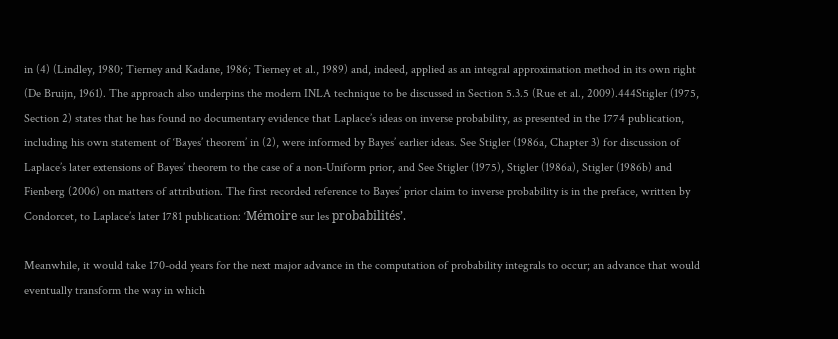in (4) (Lindley, 1980; Tierney and Kadane, 1986; Tierney et al., 1989) and, indeed, applied as an integral approximation method in its own right (De Bruijn, 1961). The approach also underpins the modern INLA technique to be discussed in Section 5.3.5 (Rue et al., 2009).444Stigler (1975, Section 2) states that he has found no documentary evidence that Laplace’s ideas on inverse probability, as presented in the 1774 publication, including his own statement of ‘Bayes’ theorem’ in (2), were informed by Bayes’ earlier ideas. See Stigler (1986a, Chapter 3) for discussion of Laplace’s later extensions of Bayes’ theorem to the case of a non-Uniform prior, and See Stigler (1975), Stigler (1986a), Stigler (1986b) and Fienberg (2006) on matters of attribution. The first recorded reference to Bayes’ prior claim to inverse probability is in the preface, written by Condorcet, to Laplace’s later 1781 publication: ‘Mémoire sur les probabilités’.

Meanwhile, it would take 170-odd years for the next major advance in the computation of probability integrals to occur; an advance that would eventually transform the way in which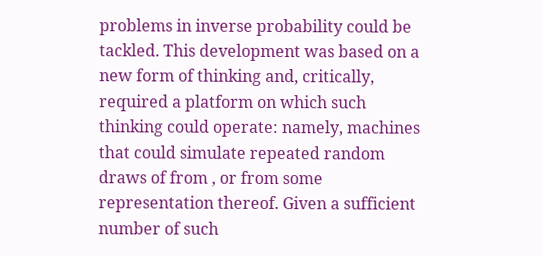problems in inverse probability could be tackled. This development was based on a new form of thinking and, critically, required a platform on which such thinking could operate: namely, machines that could simulate repeated random draws of from , or from some representation thereof. Given a sufficient number of such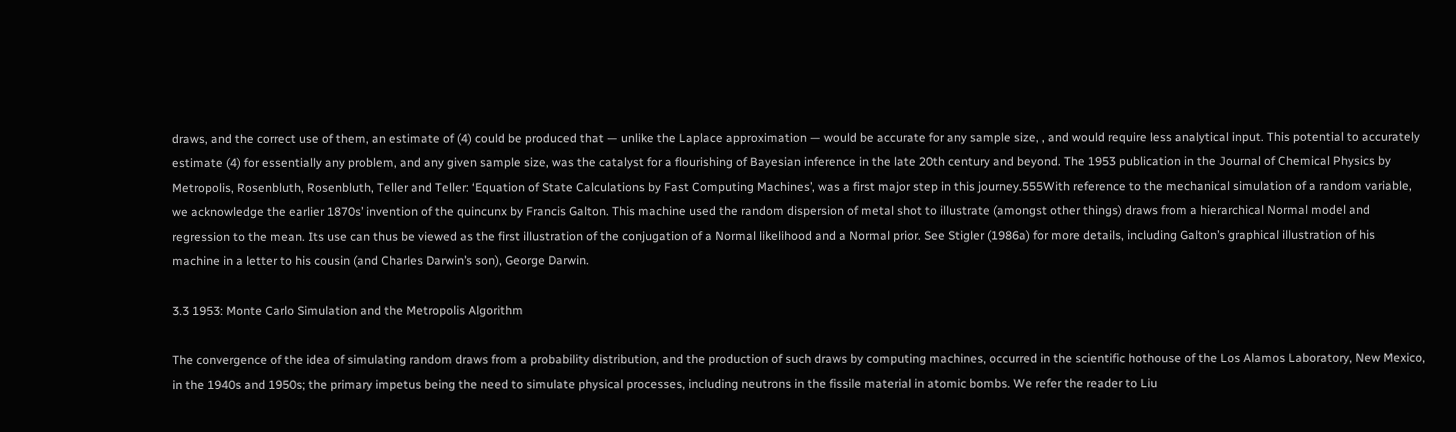draws, and the correct use of them, an estimate of (4) could be produced that — unlike the Laplace approximation — would be accurate for any sample size, , and would require less analytical input. This potential to accurately estimate (4) for essentially any problem, and any given sample size, was the catalyst for a flourishing of Bayesian inference in the late 20th century and beyond. The 1953 publication in the Journal of Chemical Physics by Metropolis, Rosenbluth, Rosenbluth, Teller and Teller: ‘Equation of State Calculations by Fast Computing Machines’, was a first major step in this journey.555With reference to the mechanical simulation of a random variable, we acknowledge the earlier 1870s’ invention of the quincunx by Francis Galton. This machine used the random dispersion of metal shot to illustrate (amongst other things) draws from a hierarchical Normal model and regression to the mean. Its use can thus be viewed as the first illustration of the conjugation of a Normal likelihood and a Normal prior. See Stigler (1986a) for more details, including Galton’s graphical illustration of his machine in a letter to his cousin (and Charles Darwin’s son), George Darwin.

3.3 1953: Monte Carlo Simulation and the Metropolis Algorithm

The convergence of the idea of simulating random draws from a probability distribution, and the production of such draws by computing machines, occurred in the scientific hothouse of the Los Alamos Laboratory, New Mexico, in the 1940s and 1950s; the primary impetus being the need to simulate physical processes, including neutrons in the fissile material in atomic bombs. We refer the reader to Liu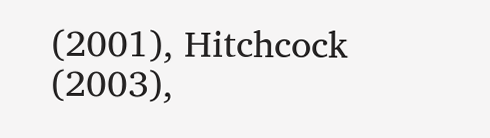(2001), Hitchcock (2003),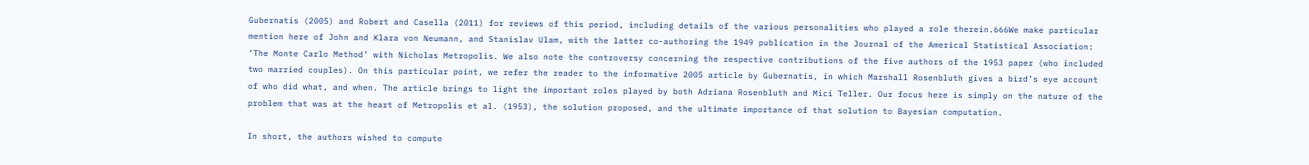Gubernatis (2005) and Robert and Casella (2011) for reviews of this period, including details of the various personalities who played a role therein.666We make particular mention here of John and Klara von Neumann, and Stanislav Ulam, with the latter co-authoring the 1949 publication in the Journal of the Americal Statistical Association: ‘The Monte Carlo Method’ with Nicholas Metropolis. We also note the controversy concerning the respective contributions of the five authors of the 1953 paper (who included two married couples). On this particular point, we refer the reader to the informative 2005 article by Gubernatis, in which Marshall Rosenbluth gives a bird’s eye account of who did what, and when. The article brings to light the important roles played by both Adriana Rosenbluth and Mici Teller. Our focus here is simply on the nature of the problem that was at the heart of Metropolis et al. (1953), the solution proposed, and the ultimate importance of that solution to Bayesian computation.

In short, the authors wished to compute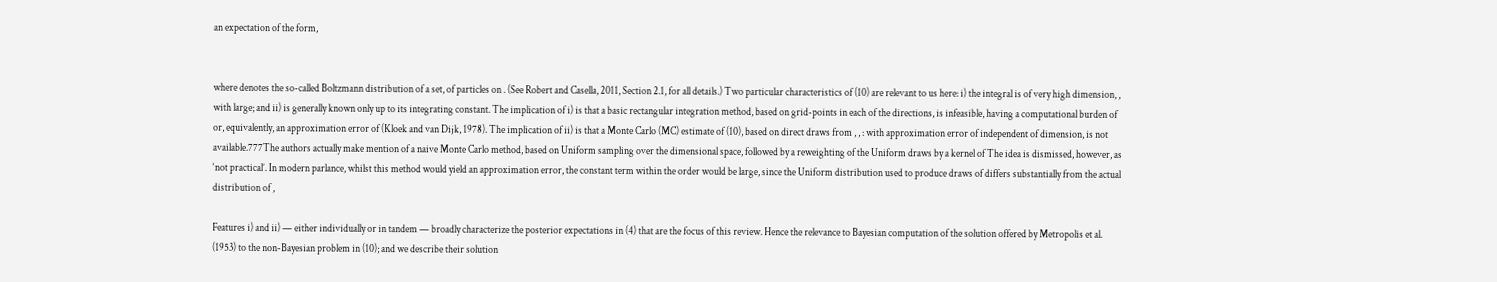an expectation of the form,


where denotes the so-called Boltzmann distribution of a set, of particles on . (See Robert and Casella, 2011, Section 2.1, for all details.) Two particular characteristics of (10) are relevant to us here: i) the integral is of very high dimension, , with large; and ii) is generally known only up to its integrating constant. The implication of i) is that a basic rectangular integration method, based on grid-points in each of the directions, is infeasible, having a computational burden of or, equivalently, an approximation error of (Kloek and van Dijk, 1978). The implication of ii) is that a Monte Carlo (MC) estimate of (10), based on direct draws from , , : with approximation error of independent of dimension, is not available.777The authors actually make mention of a naive Monte Carlo method, based on Uniform sampling over the dimensional space, followed by a reweighting of the Uniform draws by a kernel of The idea is dismissed, however, as ‘not practical’. In modern parlance, whilst this method would yield an approximation error, the constant term within the order would be large, since the Uniform distribution used to produce draws of differs substantially from the actual distribution of ,

Features i) and ii) — either individually or in tandem — broadly characterize the posterior expectations in (4) that are the focus of this review. Hence the relevance to Bayesian computation of the solution offered by Metropolis et al. (1953) to the non-Bayesian problem in (10); and we describe their solution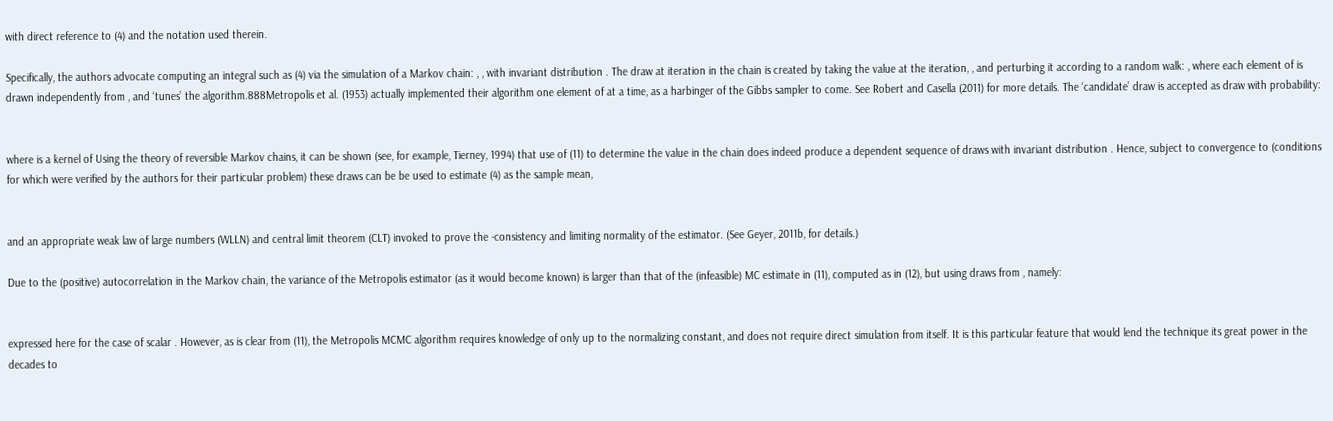with direct reference to (4) and the notation used therein.

Specifically, the authors advocate computing an integral such as (4) via the simulation of a Markov chain: , , with invariant distribution . The draw at iteration in the chain is created by taking the value at the iteration, , and perturbing it according to a random walk: , where each element of is drawn independently from , and ‘tunes’ the algorithm.888Metropolis et al. (1953) actually implemented their algorithm one element of at a time, as a harbinger of the Gibbs sampler to come. See Robert and Casella (2011) for more details. The ‘candidate’ draw is accepted as draw with probability:


where is a kernel of Using the theory of reversible Markov chains, it can be shown (see, for example, Tierney, 1994) that use of (11) to determine the value in the chain does indeed produce a dependent sequence of draws with invariant distribution . Hence, subject to convergence to (conditions for which were verified by the authors for their particular problem) these draws can be be used to estimate (4) as the sample mean,


and an appropriate weak law of large numbers (WLLN) and central limit theorem (CLT) invoked to prove the -consistency and limiting normality of the estimator. (See Geyer, 2011b, for details.)

Due to the (positive) autocorrelation in the Markov chain, the variance of the Metropolis estimator (as it would become known) is larger than that of the (infeasible) MC estimate in (11), computed as in (12), but using draws from , namely:


expressed here for the case of scalar . However, as is clear from (11), the Metropolis MCMC algorithm requires knowledge of only up to the normalizing constant, and does not require direct simulation from itself. It is this particular feature that would lend the technique its great power in the decades to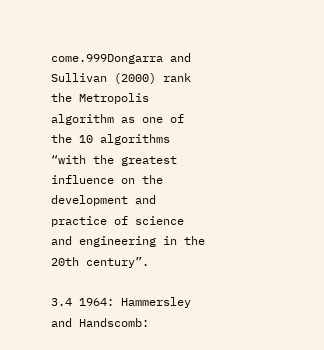come.999Dongarra and Sullivan (2000) rank the Metropolis algorithm as one of the 10 algorithms “with the greatest influence on the development and practice of science and engineering in the 20th century”.

3.4 1964: Hammersley and Handscomb: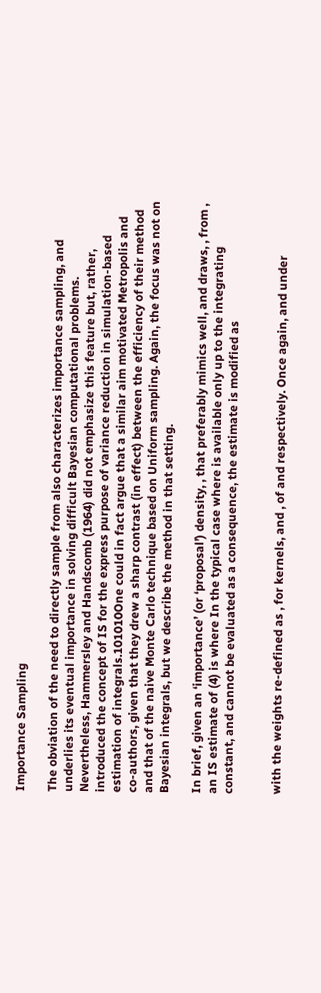Importance Sampling

The obviation of the need to directly sample from also characterizes importance sampling, and underlies its eventual importance in solving difficult Bayesian computational problems. Nevertheless, Hammersley and Handscomb (1964) did not emphasize this feature but, rather, introduced the concept of IS for the express purpose of variance reduction in simulation-based estimation of integrals.101010One could in fact argue that a similar aim motivated Metropolis and co-authors, given that they drew a sharp contrast (in effect) between the efficiency of their method and that of the naive Monte Carlo technique based on Uniform sampling. Again, the focus was not on Bayesian integrals, but we describe the method in that setting.

In brief, given an ‘importance’ (or ‘proposal’) density, , that preferably mimics well, and draws, , from , an IS estimate of (4) is where In the typical case where is available only up to the integrating constant, and cannot be evaluated as a consequence, the estimate is modified as


with the weights re-defined as , for kernels, and , of and respectively. Once again, and under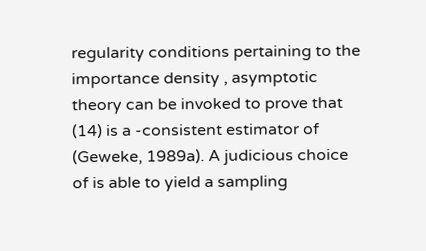regularity conditions pertaining to the importance density , asymptotic theory can be invoked to prove that (14) is a -consistent estimator of (Geweke, 1989a). A judicious choice of is able to yield a sampling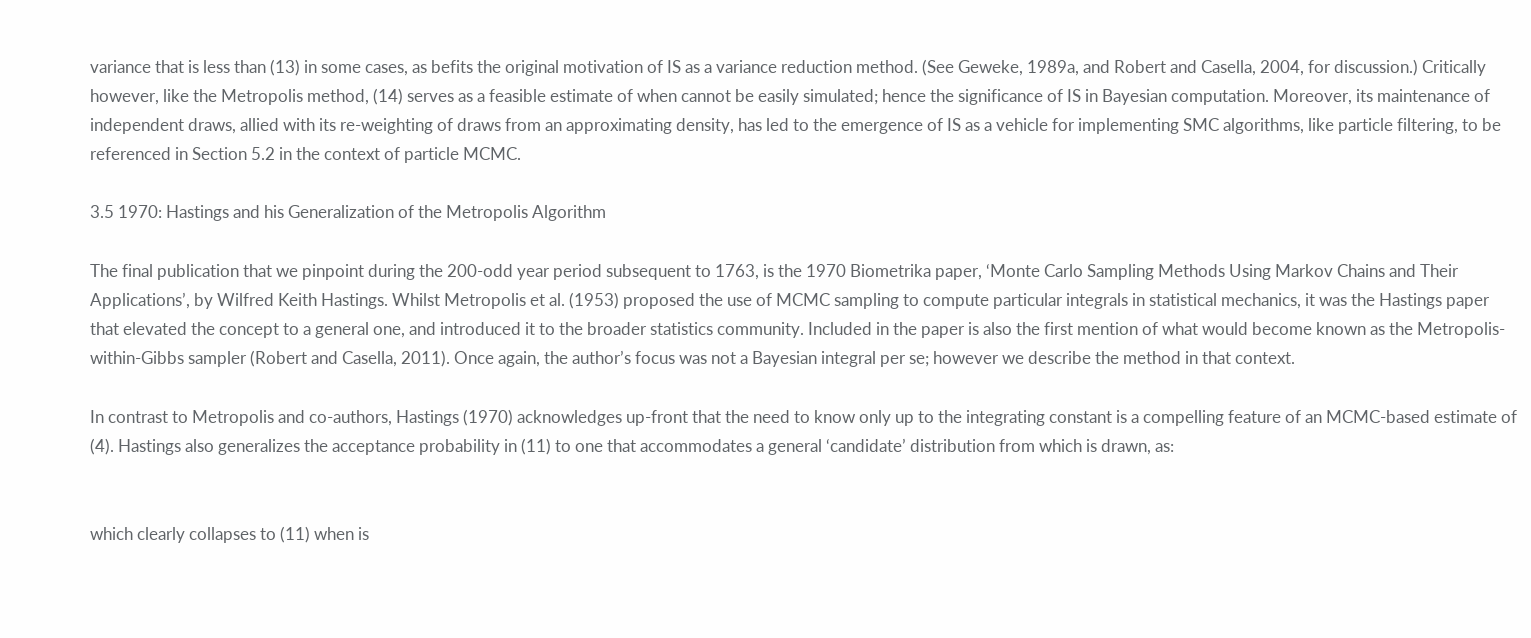variance that is less than (13) in some cases, as befits the original motivation of IS as a variance reduction method. (See Geweke, 1989a, and Robert and Casella, 2004, for discussion.) Critically however, like the Metropolis method, (14) serves as a feasible estimate of when cannot be easily simulated; hence the significance of IS in Bayesian computation. Moreover, its maintenance of independent draws, allied with its re-weighting of draws from an approximating density, has led to the emergence of IS as a vehicle for implementing SMC algorithms, like particle filtering, to be referenced in Section 5.2 in the context of particle MCMC.

3.5 1970: Hastings and his Generalization of the Metropolis Algorithm

The final publication that we pinpoint during the 200-odd year period subsequent to 1763, is the 1970 Biometrika paper, ‘Monte Carlo Sampling Methods Using Markov Chains and Their Applications’, by Wilfred Keith Hastings. Whilst Metropolis et al. (1953) proposed the use of MCMC sampling to compute particular integrals in statistical mechanics, it was the Hastings paper that elevated the concept to a general one, and introduced it to the broader statistics community. Included in the paper is also the first mention of what would become known as the Metropolis-within-Gibbs sampler (Robert and Casella, 2011). Once again, the author’s focus was not a Bayesian integral per se; however we describe the method in that context.

In contrast to Metropolis and co-authors, Hastings (1970) acknowledges up-front that the need to know only up to the integrating constant is a compelling feature of an MCMC-based estimate of (4). Hastings also generalizes the acceptance probability in (11) to one that accommodates a general ‘candidate’ distribution from which is drawn, as:


which clearly collapses to (11) when is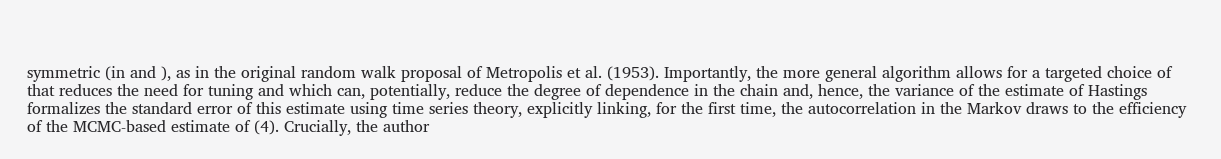symmetric (in and ), as in the original random walk proposal of Metropolis et al. (1953). Importantly, the more general algorithm allows for a targeted choice of that reduces the need for tuning and which can, potentially, reduce the degree of dependence in the chain and, hence, the variance of the estimate of Hastings formalizes the standard error of this estimate using time series theory, explicitly linking, for the first time, the autocorrelation in the Markov draws to the efficiency of the MCMC-based estimate of (4). Crucially, the author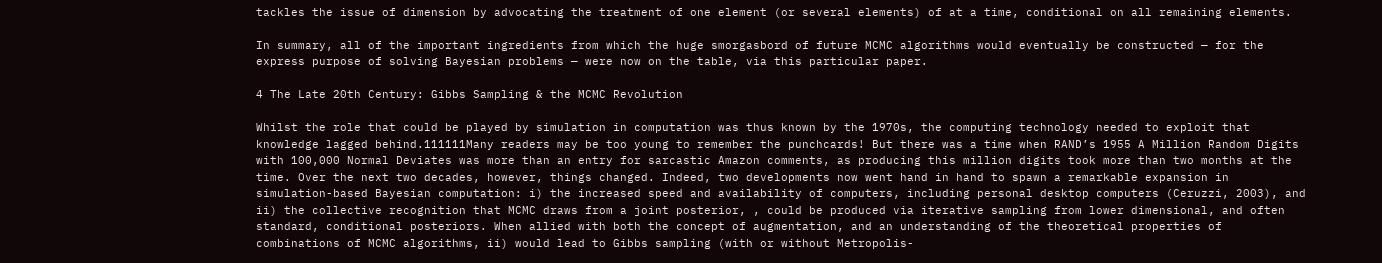tackles the issue of dimension by advocating the treatment of one element (or several elements) of at a time, conditional on all remaining elements.

In summary, all of the important ingredients from which the huge smorgasbord of future MCMC algorithms would eventually be constructed — for the express purpose of solving Bayesian problems — were now on the table, via this particular paper.

4 The Late 20th Century: Gibbs Sampling & the MCMC Revolution

Whilst the role that could be played by simulation in computation was thus known by the 1970s, the computing technology needed to exploit that knowledge lagged behind.111111Many readers may be too young to remember the punchcards! But there was a time when RAND’s 1955 A Million Random Digits with 100,000 Normal Deviates was more than an entry for sarcastic Amazon comments, as producing this million digits took more than two months at the time. Over the next two decades, however, things changed. Indeed, two developments now went hand in hand to spawn a remarkable expansion in simulation-based Bayesian computation: i) the increased speed and availability of computers, including personal desktop computers (Ceruzzi, 2003), and ii) the collective recognition that MCMC draws from a joint posterior, , could be produced via iterative sampling from lower dimensional, and often standard, conditional posteriors. When allied with both the concept of augmentation, and an understanding of the theoretical properties of combinations of MCMC algorithms, ii) would lead to Gibbs sampling (with or without Metropolis-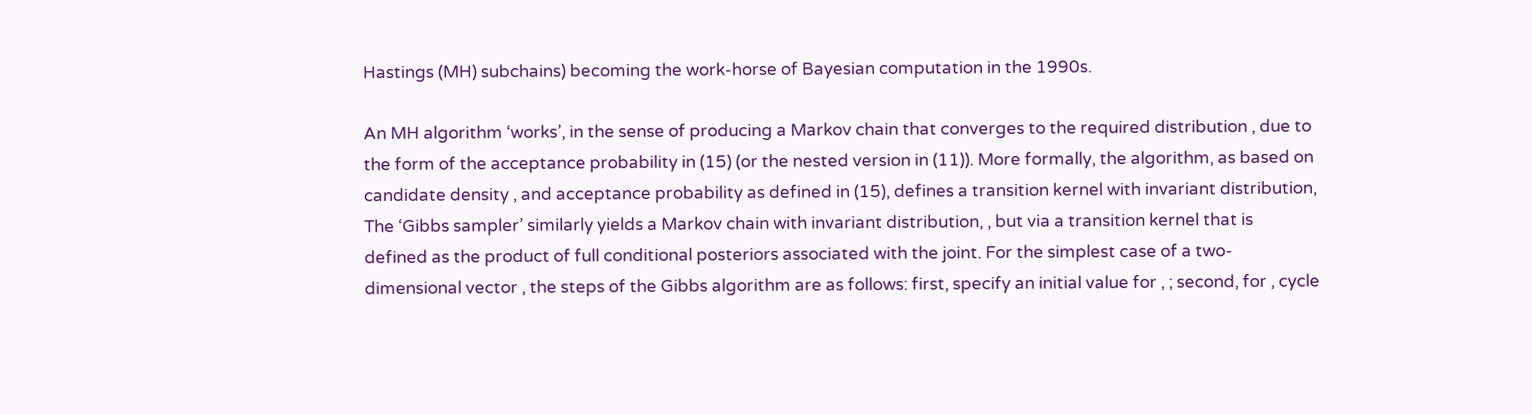Hastings (MH) subchains) becoming the work-horse of Bayesian computation in the 1990s.

An MH algorithm ‘works’, in the sense of producing a Markov chain that converges to the required distribution , due to the form of the acceptance probability in (15) (or the nested version in (11)). More formally, the algorithm, as based on candidate density , and acceptance probability as defined in (15), defines a transition kernel with invariant distribution, The ‘Gibbs sampler’ similarly yields a Markov chain with invariant distribution, , but via a transition kernel that is defined as the product of full conditional posteriors associated with the joint. For the simplest case of a two-dimensional vector , the steps of the Gibbs algorithm are as follows: first, specify an initial value for , ; second, for , cycle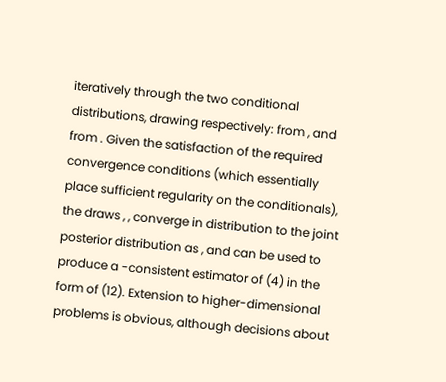iteratively through the two conditional distributions, drawing respectively: from , and from . Given the satisfaction of the required convergence conditions (which essentially place sufficient regularity on the conditionals), the draws , , converge in distribution to the joint posterior distribution as , and can be used to produce a -consistent estimator of (4) in the form of (12). Extension to higher-dimensional problems is obvious, although decisions about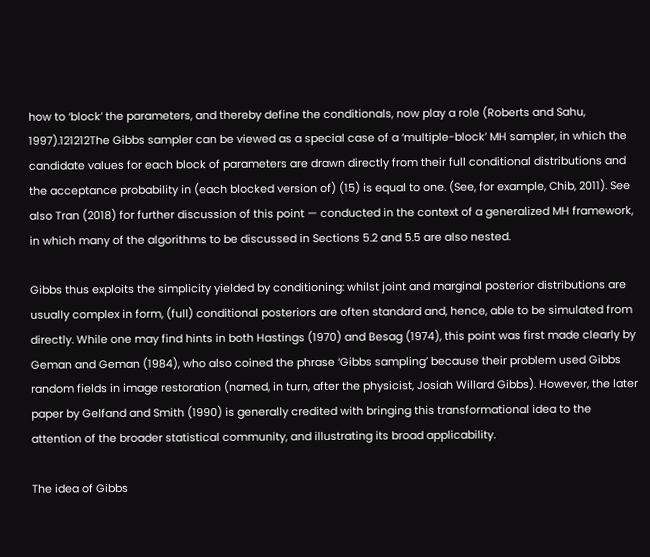how to ‘block’ the parameters, and thereby define the conditionals, now play a role (Roberts and Sahu, 1997).121212The Gibbs sampler can be viewed as a special case of a ‘multiple-block’ MH sampler, in which the candidate values for each block of parameters are drawn directly from their full conditional distributions and the acceptance probability in (each blocked version of) (15) is equal to one. (See, for example, Chib, 2011). See also Tran (2018) for further discussion of this point — conducted in the context of a generalized MH framework, in which many of the algorithms to be discussed in Sections 5.2 and 5.5 are also nested.

Gibbs thus exploits the simplicity yielded by conditioning: whilst joint and marginal posterior distributions are usually complex in form, (full) conditional posteriors are often standard and, hence, able to be simulated from directly. While one may find hints in both Hastings (1970) and Besag (1974), this point was first made clearly by Geman and Geman (1984), who also coined the phrase ‘Gibbs sampling’ because their problem used Gibbs random fields in image restoration (named, in turn, after the physicist, Josiah Willard Gibbs). However, the later paper by Gelfand and Smith (1990) is generally credited with bringing this transformational idea to the attention of the broader statistical community, and illustrating its broad applicability.

The idea of Gibbs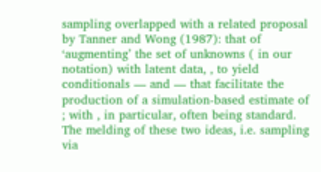sampling overlapped with a related proposal by Tanner and Wong (1987): that of ‘augmenting’ the set of unknowns ( in our notation) with latent data, , to yield conditionals — and — that facilitate the production of a simulation-based estimate of ; with , in particular, often being standard. The melding of these two ideas, i.e. sampling via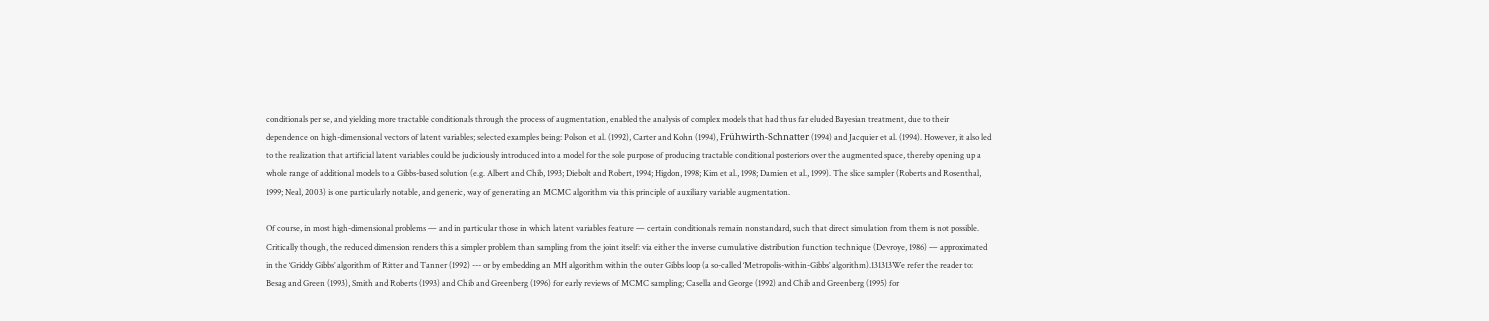conditionals per se, and yielding more tractable conditionals through the process of augmentation, enabled the analysis of complex models that had thus far eluded Bayesian treatment, due to their dependence on high-dimensional vectors of latent variables; selected examples being: Polson et al. (1992), Carter and Kohn (1994), Frühwirth-Schnatter (1994) and Jacquier et al. (1994). However, it also led to the realization that artificial latent variables could be judiciously introduced into a model for the sole purpose of producing tractable conditional posteriors over the augmented space, thereby opening up a whole range of additional models to a Gibbs-based solution (e.g. Albert and Chib, 1993; Diebolt and Robert, 1994; Higdon, 1998; Kim et al., 1998; Damien et al., 1999). The slice sampler (Roberts and Rosenthal, 1999; Neal, 2003) is one particularly notable, and generic, way of generating an MCMC algorithm via this principle of auxiliary variable augmentation.

Of course, in most high-dimensional problems — and in particular those in which latent variables feature — certain conditionals remain nonstandard, such that direct simulation from them is not possible. Critically though, the reduced dimension renders this a simpler problem than sampling from the joint itself: via either the inverse cumulative distribution function technique (Devroye, 1986) — approximated in the ‘Griddy Gibbs’ algorithm of Ritter and Tanner (1992) --- or by embedding an MH algorithm within the outer Gibbs loop (a so-called ‘Metropolis-within-Gibbs’ algorithm).131313We refer the reader to: Besag and Green (1993), Smith and Roberts (1993) and Chib and Greenberg (1996) for early reviews of MCMC sampling; Casella and George (1992) and Chib and Greenberg (1995) for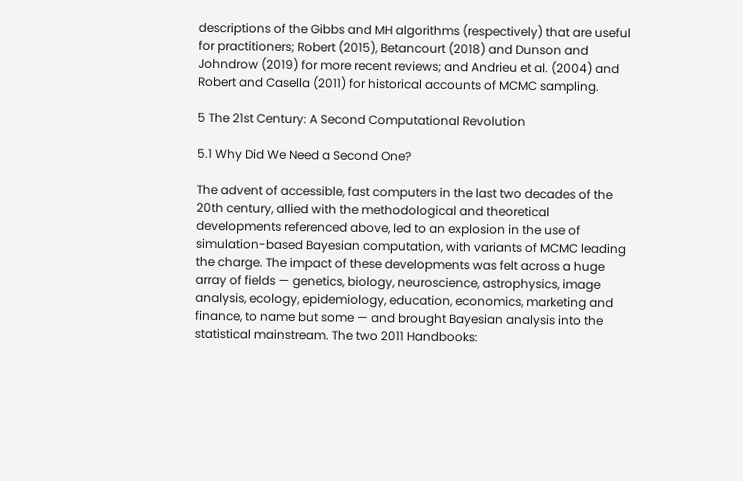descriptions of the Gibbs and MH algorithms (respectively) that are useful for practitioners; Robert (2015), Betancourt (2018) and Dunson and Johndrow (2019) for more recent reviews; and Andrieu et al. (2004) and Robert and Casella (2011) for historical accounts of MCMC sampling.

5 The 21st Century: A Second Computational Revolution

5.1 Why Did We Need a Second One?

The advent of accessible, fast computers in the last two decades of the 20th century, allied with the methodological and theoretical developments referenced above, led to an explosion in the use of simulation-based Bayesian computation, with variants of MCMC leading the charge. The impact of these developments was felt across a huge array of fields — genetics, biology, neuroscience, astrophysics, image analysis, ecology, epidemiology, education, economics, marketing and finance, to name but some — and brought Bayesian analysis into the statistical mainstream. The two 2011 Handbooks: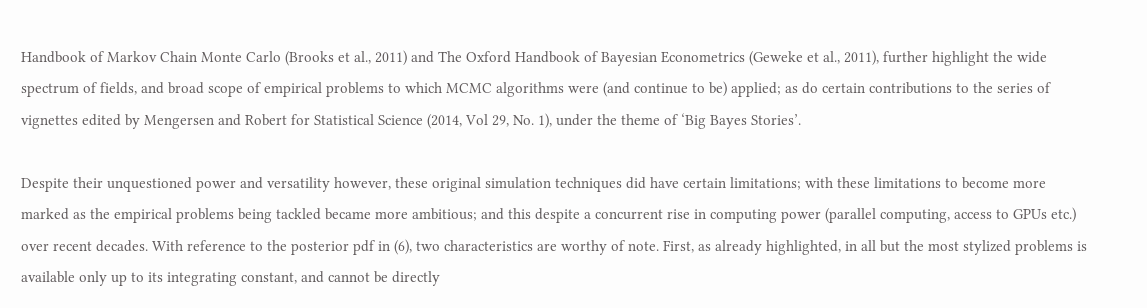Handbook of Markov Chain Monte Carlo (Brooks et al., 2011) and The Oxford Handbook of Bayesian Econometrics (Geweke et al., 2011), further highlight the wide spectrum of fields, and broad scope of empirical problems to which MCMC algorithms were (and continue to be) applied; as do certain contributions to the series of vignettes edited by Mengersen and Robert for Statistical Science (2014, Vol 29, No. 1), under the theme of ‘Big Bayes Stories’.

Despite their unquestioned power and versatility however, these original simulation techniques did have certain limitations; with these limitations to become more marked as the empirical problems being tackled became more ambitious; and this despite a concurrent rise in computing power (parallel computing, access to GPUs etc.) over recent decades. With reference to the posterior pdf in (6), two characteristics are worthy of note. First, as already highlighted, in all but the most stylized problems is available only up to its integrating constant, and cannot be directly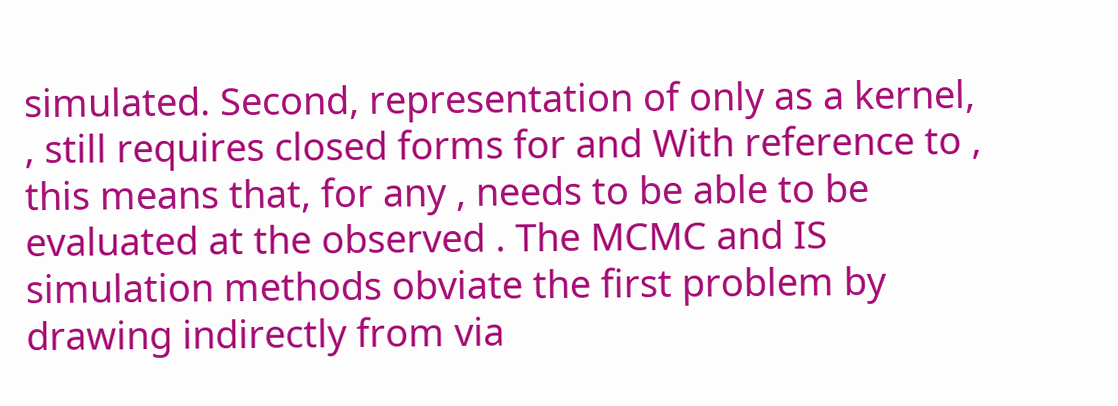simulated. Second, representation of only as a kernel, , still requires closed forms for and With reference to , this means that, for any , needs to be able to be evaluated at the observed . The MCMC and IS simulation methods obviate the first problem by drawing indirectly from via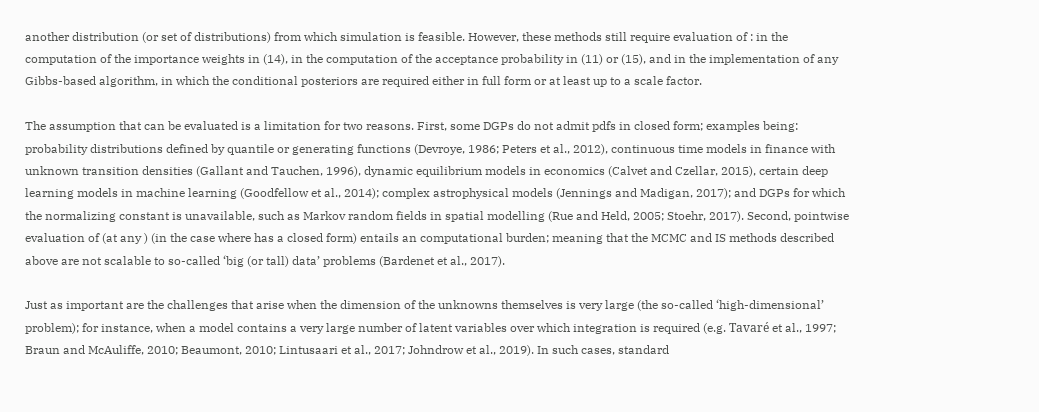another distribution (or set of distributions) from which simulation is feasible. However, these methods still require evaluation of : in the computation of the importance weights in (14), in the computation of the acceptance probability in (11) or (15), and in the implementation of any Gibbs-based algorithm, in which the conditional posteriors are required either in full form or at least up to a scale factor.

The assumption that can be evaluated is a limitation for two reasons. First, some DGPs do not admit pdfs in closed form; examples being: probability distributions defined by quantile or generating functions (Devroye, 1986; Peters et al., 2012), continuous time models in finance with unknown transition densities (Gallant and Tauchen, 1996), dynamic equilibrium models in economics (Calvet and Czellar, 2015), certain deep learning models in machine learning (Goodfellow et al., 2014); complex astrophysical models (Jennings and Madigan, 2017); and DGPs for which the normalizing constant is unavailable, such as Markov random fields in spatial modelling (Rue and Held, 2005; Stoehr, 2017). Second, pointwise evaluation of (at any ) (in the case where has a closed form) entails an computational burden; meaning that the MCMC and IS methods described above are not scalable to so-called ‘big (or tall) data’ problems (Bardenet et al., 2017).

Just as important are the challenges that arise when the dimension of the unknowns themselves is very large (the so-called ‘high-dimensional’ problem); for instance, when a model contains a very large number of latent variables over which integration is required (e.g. Tavaré et al., 1997; Braun and McAuliffe, 2010; Beaumont, 2010; Lintusaari et al., 2017; Johndrow et al., 2019). In such cases, standard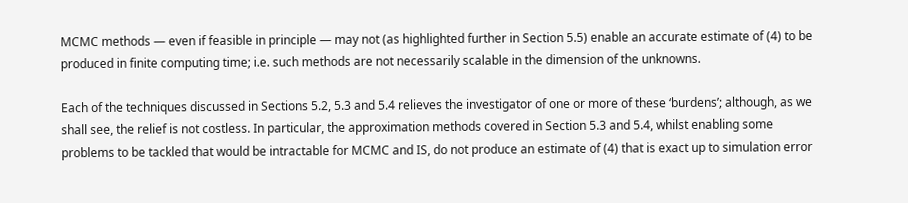MCMC methods — even if feasible in principle — may not (as highlighted further in Section 5.5) enable an accurate estimate of (4) to be produced in finite computing time; i.e. such methods are not necessarily scalable in the dimension of the unknowns.

Each of the techniques discussed in Sections 5.2, 5.3 and 5.4 relieves the investigator of one or more of these ‘burdens’; although, as we shall see, the relief is not costless. In particular, the approximation methods covered in Section 5.3 and 5.4, whilst enabling some problems to be tackled that would be intractable for MCMC and IS, do not produce an estimate of (4) that is exact up to simulation error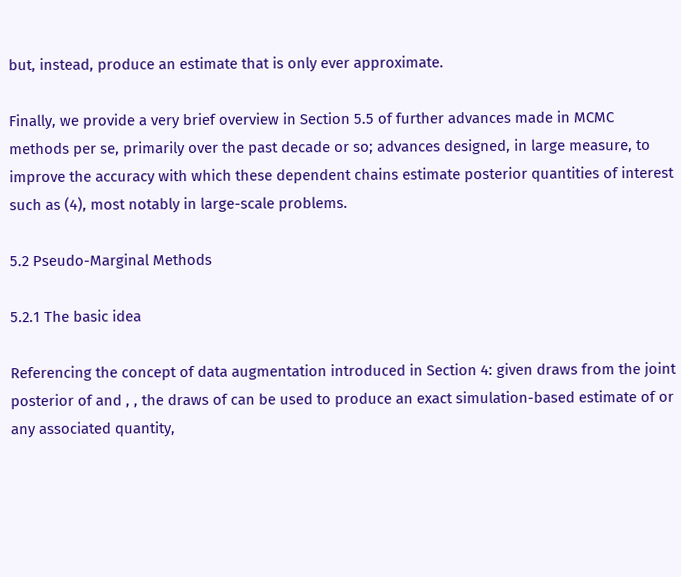but, instead, produce an estimate that is only ever approximate.

Finally, we provide a very brief overview in Section 5.5 of further advances made in MCMC methods per se, primarily over the past decade or so; advances designed, in large measure, to improve the accuracy with which these dependent chains estimate posterior quantities of interest such as (4), most notably in large-scale problems.

5.2 Pseudo-Marginal Methods

5.2.1 The basic idea

Referencing the concept of data augmentation introduced in Section 4: given draws from the joint posterior of and , , the draws of can be used to produce an exact simulation-based estimate of or any associated quantity,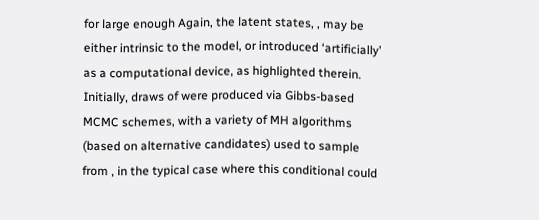for large enough Again, the latent states, , may be either intrinsic to the model, or introduced ‘artificially’ as a computational device, as highlighted therein. Initially, draws of were produced via Gibbs-based MCMC schemes, with a variety of MH algorithms (based on alternative candidates) used to sample from , in the typical case where this conditional could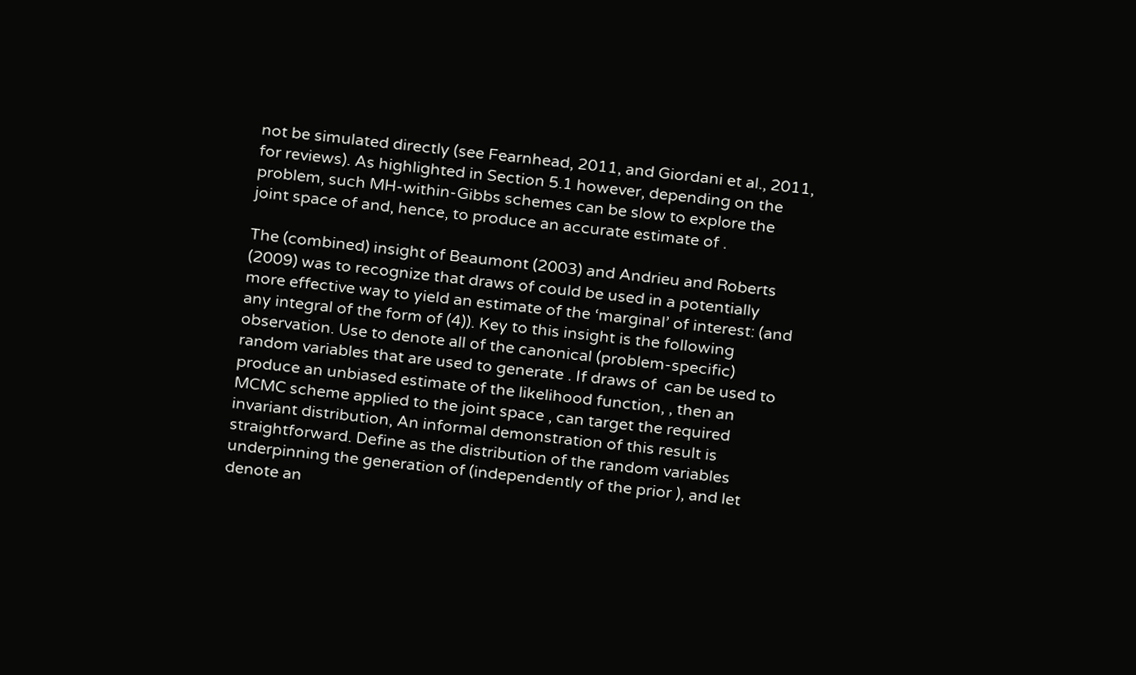not be simulated directly (see Fearnhead, 2011, and Giordani et al., 2011, for reviews). As highlighted in Section 5.1 however, depending on the problem, such MH-within-Gibbs schemes can be slow to explore the joint space of and, hence, to produce an accurate estimate of .

The (combined) insight of Beaumont (2003) and Andrieu and Roberts (2009) was to recognize that draws of could be used in a potentially more effective way to yield an estimate of the ‘marginal’ of interest: (and any integral of the form of (4)). Key to this insight is the following observation. Use to denote all of the canonical (problem-specific) random variables that are used to generate . If draws of  can be used to produce an unbiased estimate of the likelihood function, , then an MCMC scheme applied to the joint space , can target the required invariant distribution, An informal demonstration of this result is straightforward. Define as the distribution of the random variables underpinning the generation of (independently of the prior ), and let denote an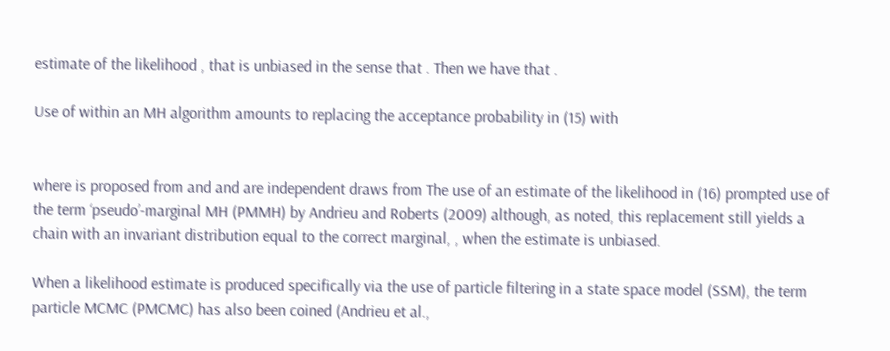estimate of the likelihood , that is unbiased in the sense that . Then we have that .

Use of within an MH algorithm amounts to replacing the acceptance probability in (15) with


where is proposed from and and are independent draws from The use of an estimate of the likelihood in (16) prompted use of the term ‘pseudo’-marginal MH (PMMH) by Andrieu and Roberts (2009) although, as noted, this replacement still yields a chain with an invariant distribution equal to the correct marginal, , when the estimate is unbiased.

When a likelihood estimate is produced specifically via the use of particle filtering in a state space model (SSM), the term particle MCMC (PMCMC) has also been coined (Andrieu et al.,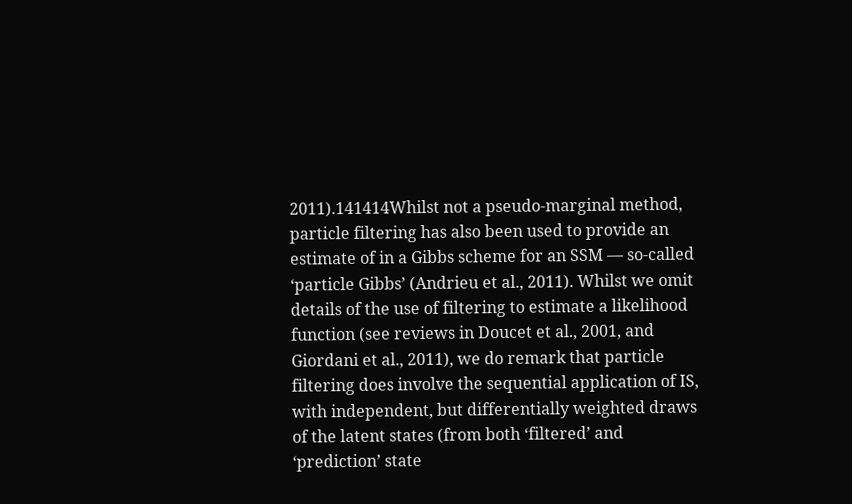2011).141414Whilst not a pseudo-marginal method, particle filtering has also been used to provide an estimate of in a Gibbs scheme for an SSM — so-called ‘particle Gibbs’ (Andrieu et al., 2011). Whilst we omit details of the use of filtering to estimate a likelihood function (see reviews in Doucet et al., 2001, and Giordani et al., 2011), we do remark that particle filtering does involve the sequential application of IS, with independent, but differentially weighted draws of the latent states (from both ‘filtered’ and ‘prediction’ state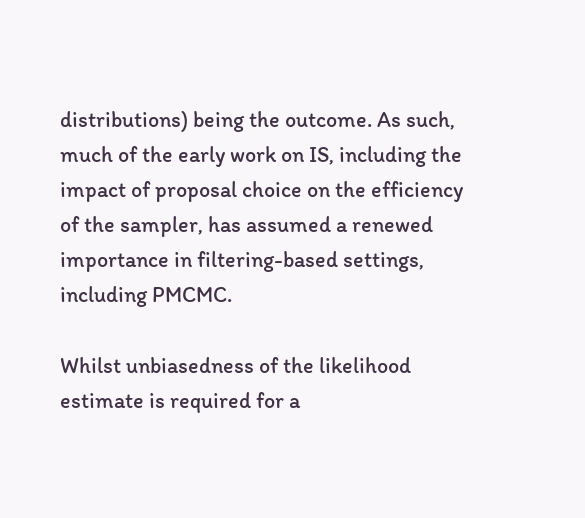distributions) being the outcome. As such, much of the early work on IS, including the impact of proposal choice on the efficiency of the sampler, has assumed a renewed importance in filtering-based settings, including PMCMC.

Whilst unbiasedness of the likelihood estimate is required for a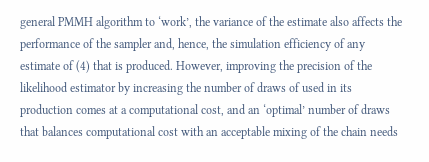general PMMH algorithm to ‘work’, the variance of the estimate also affects the performance of the sampler and, hence, the simulation efficiency of any estimate of (4) that is produced. However, improving the precision of the likelihood estimator by increasing the number of draws of used in its production comes at a computational cost, and an ‘optimal’ number of draws that balances computational cost with an acceptable mixing of the chain needs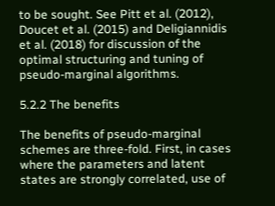to be sought. See Pitt et al. (2012), Doucet et al. (2015) and Deligiannidis et al. (2018) for discussion of the optimal structuring and tuning of pseudo-marginal algorithms.

5.2.2 The benefits

The benefits of pseudo-marginal schemes are three-fold. First, in cases where the parameters and latent states are strongly correlated, use of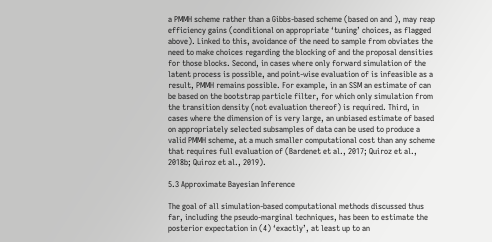a PMMH scheme rather than a Gibbs-based scheme (based on and ), may reap efficiency gains (conditional on appropriate ‘tuning’ choices, as flagged above). Linked to this, avoidance of the need to sample from obviates the need to make choices regarding the blocking of and the proposal densities for those blocks. Second, in cases where only forward simulation of the latent process is possible, and point-wise evaluation of is infeasible as a result, PMMH remains possible. For example, in an SSM an estimate of can be based on the bootstrap particle filter, for which only simulation from the transition density (not evaluation thereof) is required. Third, in cases where the dimension of is very large, an unbiased estimate of based on appropriately selected subsamples of data can be used to produce a valid PMMH scheme, at a much smaller computational cost than any scheme that requires full evaluation of (Bardenet et al., 2017; Quiroz et al., 2018b; Quiroz et al., 2019).

5.3 Approximate Bayesian Inference

The goal of all simulation-based computational methods discussed thus far, including the pseudo-marginal techniques, has been to estimate the posterior expectation in (4) ‘exactly’, at least up to an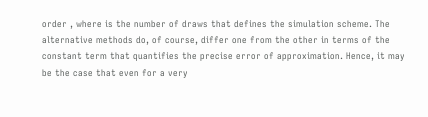order , where is the number of draws that defines the simulation scheme. The alternative methods do, of course, differ one from the other in terms of the constant term that quantifies the precise error of approximation. Hence, it may be the case that even for a very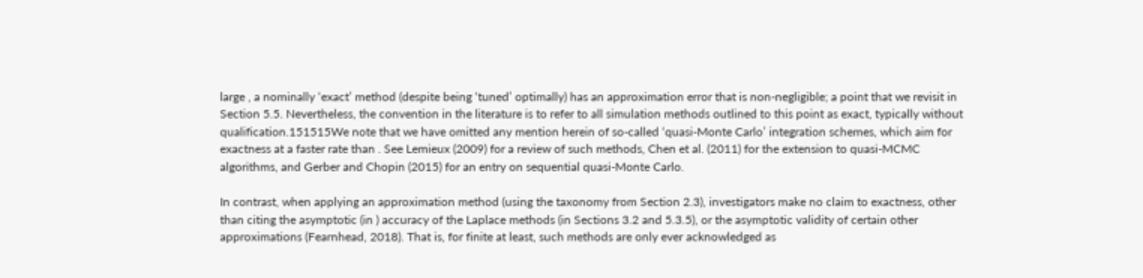large , a nominally ‘exact’ method (despite being ‘tuned’ optimally) has an approximation error that is non-negligible; a point that we revisit in Section 5.5. Nevertheless, the convention in the literature is to refer to all simulation methods outlined to this point as exact, typically without qualification.151515We note that we have omitted any mention herein of so-called ‘quasi-Monte Carlo’ integration schemes, which aim for exactness at a faster rate than . See Lemieux (2009) for a review of such methods, Chen et al. (2011) for the extension to quasi-MCMC algorithms, and Gerber and Chopin (2015) for an entry on sequential quasi-Monte Carlo.

In contrast, when applying an approximation method (using the taxonomy from Section 2.3), investigators make no claim to exactness, other than citing the asymptotic (in ) accuracy of the Laplace methods (in Sections 3.2 and 5.3.5), or the asymptotic validity of certain other approximations (Fearnhead, 2018). That is, for finite at least, such methods are only ever acknowledged as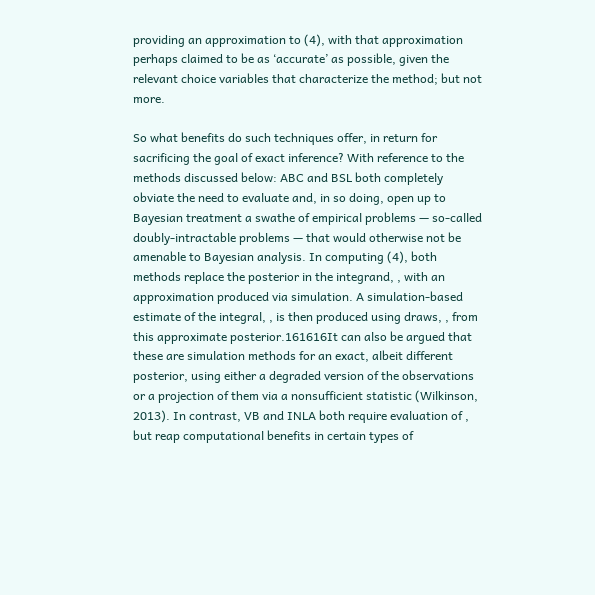providing an approximation to (4), with that approximation perhaps claimed to be as ‘accurate’ as possible, given the relevant choice variables that characterize the method; but not more.

So what benefits do such techniques offer, in return for sacrificing the goal of exact inference? With reference to the methods discussed below: ABC and BSL both completely obviate the need to evaluate and, in so doing, open up to Bayesian treatment a swathe of empirical problems — so-called doubly-intractable problems — that would otherwise not be amenable to Bayesian analysis. In computing (4), both methods replace the posterior in the integrand, , with an approximation produced via simulation. A simulation-based estimate of the integral, , is then produced using draws, , from this approximate posterior.161616It can also be argued that these are simulation methods for an exact, albeit different posterior, using either a degraded version of the observations or a projection of them via a nonsufficient statistic (Wilkinson, 2013). In contrast, VB and INLA both require evaluation of , but reap computational benefits in certain types of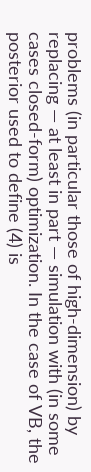problems (in particular those of high-dimension) by replacing — at least in part — simulation with (in some cases closed-form) optimization. In the case of VB, the posterior used to define (4) is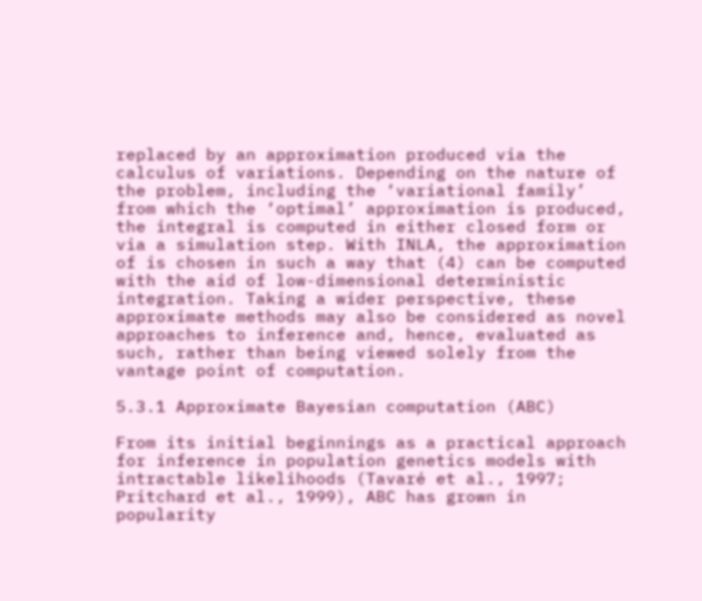replaced by an approximation produced via the calculus of variations. Depending on the nature of the problem, including the ‘variational family’ from which the ‘optimal’ approximation is produced, the integral is computed in either closed form or via a simulation step. With INLA, the approximation of is chosen in such a way that (4) can be computed with the aid of low-dimensional deterministic integration. Taking a wider perspective, these approximate methods may also be considered as novel approaches to inference and, hence, evaluated as such, rather than being viewed solely from the vantage point of computation.

5.3.1 Approximate Bayesian computation (ABC)

From its initial beginnings as a practical approach for inference in population genetics models with intractable likelihoods (Tavaré et al., 1997; Pritchard et al., 1999), ABC has grown in popularity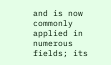and is now commonly applied in numerous fields; its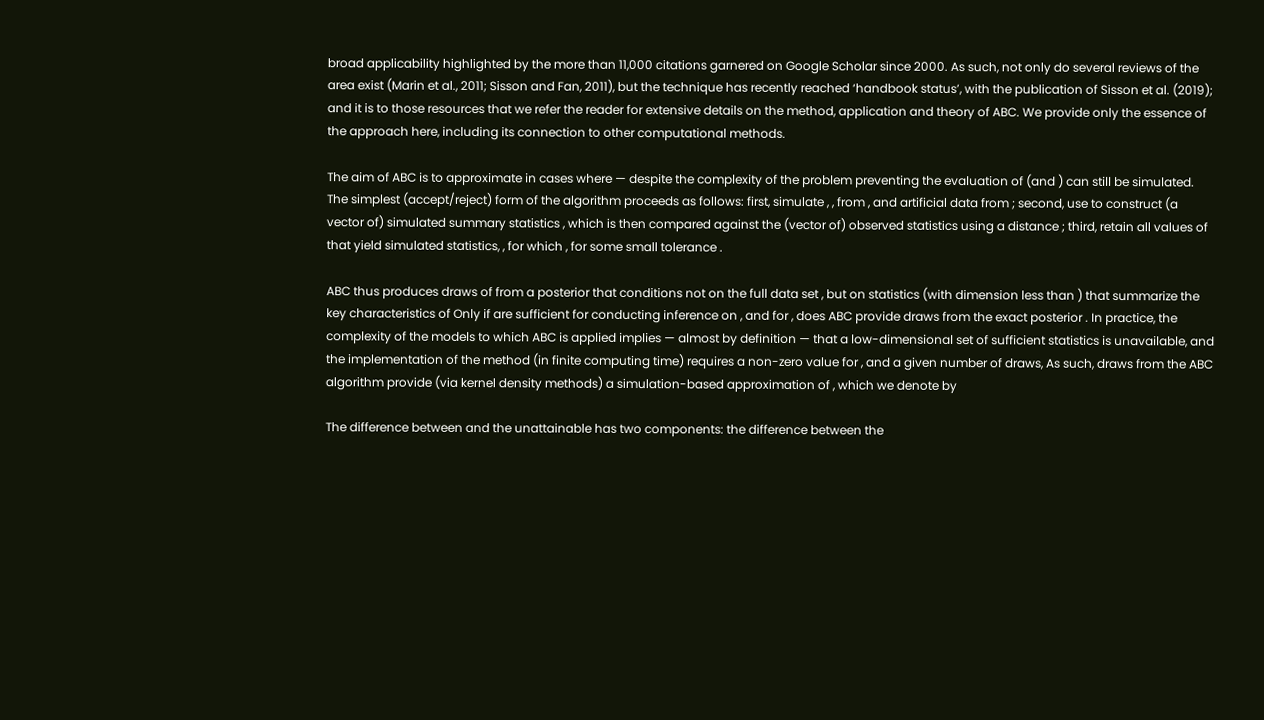broad applicability highlighted by the more than 11,000 citations garnered on Google Scholar since 2000. As such, not only do several reviews of the area exist (Marin et al., 2011; Sisson and Fan, 2011), but the technique has recently reached ‘handbook status’, with the publication of Sisson et al. (2019); and it is to those resources that we refer the reader for extensive details on the method, application and theory of ABC. We provide only the essence of the approach here, including its connection to other computational methods.

The aim of ABC is to approximate in cases where — despite the complexity of the problem preventing the evaluation of (and ) can still be simulated. The simplest (accept/reject) form of the algorithm proceeds as follows: first, simulate , , from , and artificial data from ; second, use to construct (a vector of) simulated summary statistics , which is then compared against the (vector of) observed statistics using a distance ; third, retain all values of that yield simulated statistics, , for which , for some small tolerance .

ABC thus produces draws of from a posterior that conditions not on the full data set , but on statistics (with dimension less than ) that summarize the key characteristics of Only if are sufficient for conducting inference on , and for , does ABC provide draws from the exact posterior . In practice, the complexity of the models to which ABC is applied implies — almost by definition — that a low-dimensional set of sufficient statistics is unavailable, and the implementation of the method (in finite computing time) requires a non-zero value for , and a given number of draws, As such, draws from the ABC algorithm provide (via kernel density methods) a simulation-based approximation of , which we denote by

The difference between and the unattainable has two components: the difference between the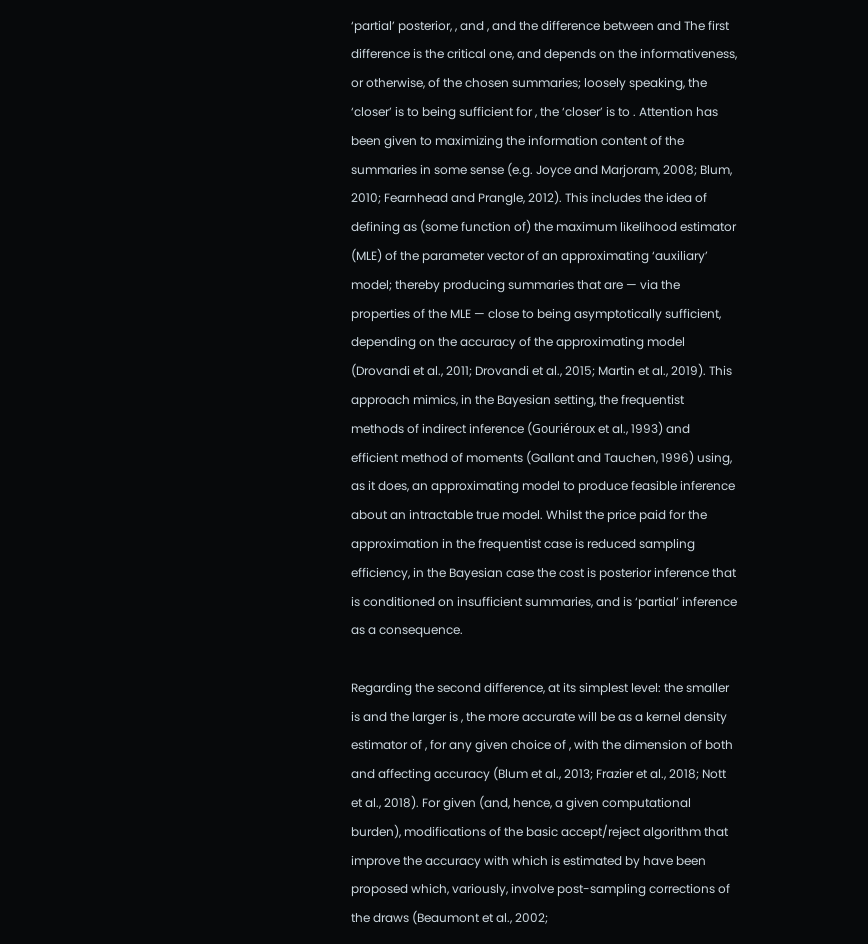‘partial’ posterior, , and , and the difference between and The first difference is the critical one, and depends on the informativeness, or otherwise, of the chosen summaries; loosely speaking, the ‘closer’ is to being sufficient for , the ‘closer’ is to . Attention has been given to maximizing the information content of the summaries in some sense (e.g. Joyce and Marjoram, 2008; Blum, 2010; Fearnhead and Prangle, 2012). This includes the idea of defining as (some function of) the maximum likelihood estimator (MLE) of the parameter vector of an approximating ‘auxiliary’ model; thereby producing summaries that are — via the properties of the MLE — close to being asymptotically sufficient, depending on the accuracy of the approximating model (Drovandi et al., 2011; Drovandi et al., 2015; Martin et al., 2019). This approach mimics, in the Bayesian setting, the frequentist methods of indirect inference (Gouriéroux et al., 1993) and efficient method of moments (Gallant and Tauchen, 1996) using, as it does, an approximating model to produce feasible inference about an intractable true model. Whilst the price paid for the approximation in the frequentist case is reduced sampling efficiency, in the Bayesian case the cost is posterior inference that is conditioned on insufficient summaries, and is ‘partial’ inference as a consequence.

Regarding the second difference, at its simplest level: the smaller is and the larger is , the more accurate will be as a kernel density estimator of , for any given choice of , with the dimension of both and affecting accuracy (Blum et al., 2013; Frazier et al., 2018; Nott et al., 2018). For given (and, hence, a given computational burden), modifications of the basic accept/reject algorithm that improve the accuracy with which is estimated by have been proposed which, variously, involve post-sampling corrections of the draws (Beaumont et al., 2002;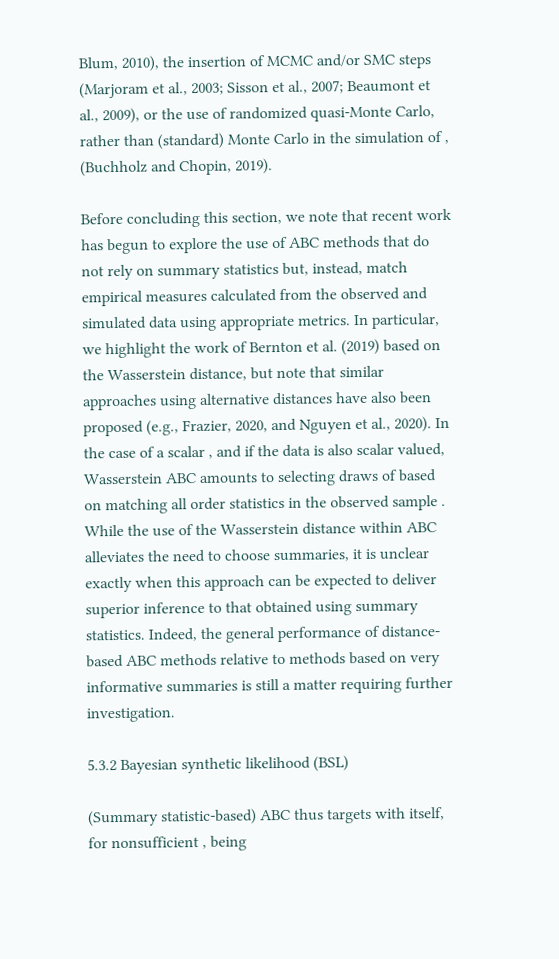Blum, 2010), the insertion of MCMC and/or SMC steps (Marjoram et al., 2003; Sisson et al., 2007; Beaumont et al., 2009), or the use of randomized quasi-Monte Carlo, rather than (standard) Monte Carlo in the simulation of , (Buchholz and Chopin, 2019).

Before concluding this section, we note that recent work has begun to explore the use of ABC methods that do not rely on summary statistics but, instead, match empirical measures calculated from the observed and simulated data using appropriate metrics. In particular, we highlight the work of Bernton et al. (2019) based on the Wasserstein distance, but note that similar approaches using alternative distances have also been proposed (e.g., Frazier, 2020, and Nguyen et al., 2020). In the case of a scalar , and if the data is also scalar valued, Wasserstein ABC amounts to selecting draws of based on matching all order statistics in the observed sample . While the use of the Wasserstein distance within ABC alleviates the need to choose summaries, it is unclear exactly when this approach can be expected to deliver superior inference to that obtained using summary statistics. Indeed, the general performance of distance-based ABC methods relative to methods based on very informative summaries is still a matter requiring further investigation.

5.3.2 Bayesian synthetic likelihood (BSL)

(Summary statistic-based) ABC thus targets with itself, for nonsufficient , being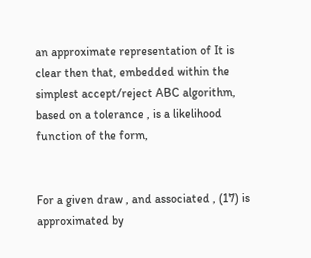an approximate representation of It is clear then that, embedded within the simplest accept/reject ABC algorithm, based on a tolerance , is a likelihood function of the form,


For a given draw , and associated , (17) is approximated by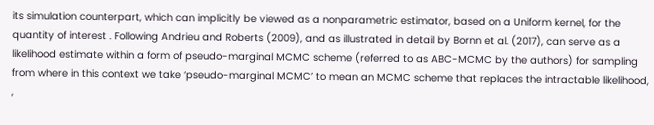its simulation counterpart, which can implicitly be viewed as a nonparametric estimator, based on a Uniform kernel, for the quantity of interest . Following Andrieu and Roberts (2009), and as illustrated in detail by Bornn et al. (2017), can serve as a likelihood estimate within a form of pseudo-marginal MCMC scheme (referred to as ABC-MCMC by the authors) for sampling from where in this context we take ‘pseudo-marginal MCMC’ to mean an MCMC scheme that replaces the intractable likelihood, ,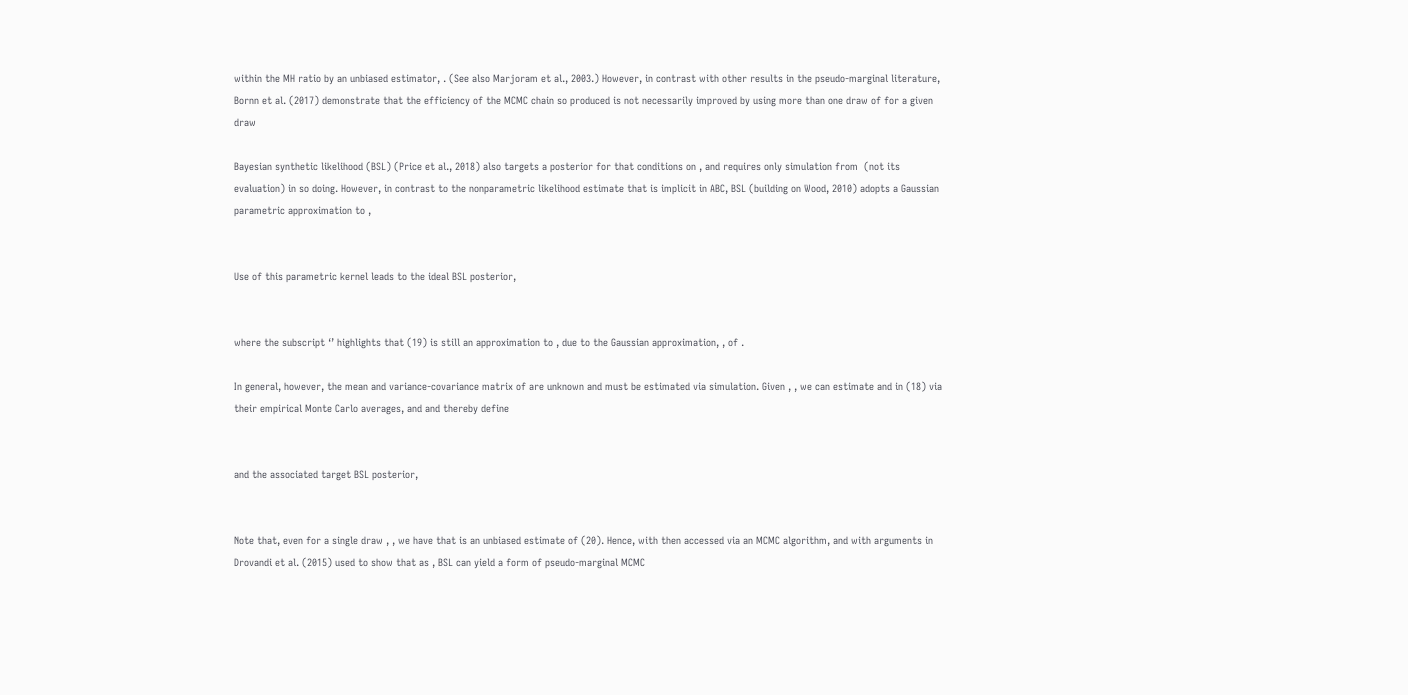within the MH ratio by an unbiased estimator, . (See also Marjoram et al., 2003.) However, in contrast with other results in the pseudo-marginal literature, Bornn et al. (2017) demonstrate that the efficiency of the MCMC chain so produced is not necessarily improved by using more than one draw of for a given draw

Bayesian synthetic likelihood (BSL) (Price et al., 2018) also targets a posterior for that conditions on , and requires only simulation from  (not its evaluation) in so doing. However, in contrast to the nonparametric likelihood estimate that is implicit in ABC, BSL (building on Wood, 2010) adopts a Gaussian parametric approximation to ,


Use of this parametric kernel leads to the ideal BSL posterior,


where the subscript ‘’ highlights that (19) is still an approximation to , due to the Gaussian approximation, , of .

In general, however, the mean and variance-covariance matrix of are unknown and must be estimated via simulation. Given , , we can estimate and in (18) via their empirical Monte Carlo averages, and and thereby define


and the associated target BSL posterior,


Note that, even for a single draw , , we have that is an unbiased estimate of (20). Hence, with then accessed via an MCMC algorithm, and with arguments in Drovandi et al. (2015) used to show that as , BSL can yield a form of pseudo-marginal MCMC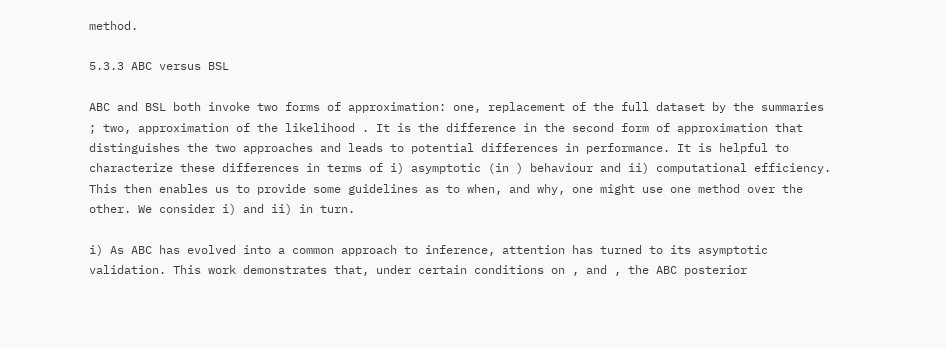method.

5.3.3 ABC versus BSL

ABC and BSL both invoke two forms of approximation: one, replacement of the full dataset by the summaries ; two, approximation of the likelihood . It is the difference in the second form of approximation that distinguishes the two approaches and leads to potential differences in performance. It is helpful to characterize these differences in terms of i) asymptotic (in ) behaviour and ii) computational efficiency. This then enables us to provide some guidelines as to when, and why, one might use one method over the other. We consider i) and ii) in turn.

i) As ABC has evolved into a common approach to inference, attention has turned to its asymptotic validation. This work demonstrates that, under certain conditions on , and , the ABC posterior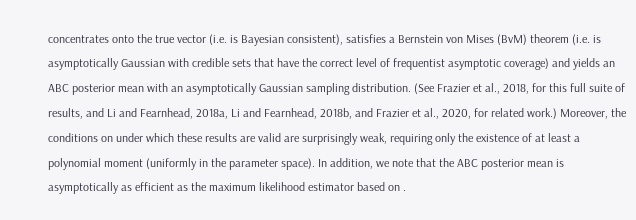concentrates onto the true vector (i.e. is Bayesian consistent), satisfies a Bernstein von Mises (BvM) theorem (i.e. is asymptotically Gaussian with credible sets that have the correct level of frequentist asymptotic coverage) and yields an ABC posterior mean with an asymptotically Gaussian sampling distribution. (See Frazier et al., 2018, for this full suite of results, and Li and Fearnhead, 2018a, Li and Fearnhead, 2018b, and Frazier et al., 2020, for related work.) Moreover, the conditions on under which these results are valid are surprisingly weak, requiring only the existence of at least a polynomial moment (uniformly in the parameter space). In addition, we note that the ABC posterior mean is asymptotically as efficient as the maximum likelihood estimator based on .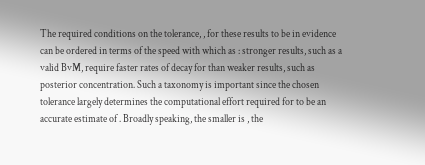The required conditions on the tolerance, , for these results to be in evidence can be ordered in terms of the speed with which as : stronger results, such as a valid BvM, require faster rates of decay for than weaker results, such as posterior concentration. Such a taxonomy is important since the chosen tolerance largely determines the computational effort required for to be an accurate estimate of . Broadly speaking, the smaller is , the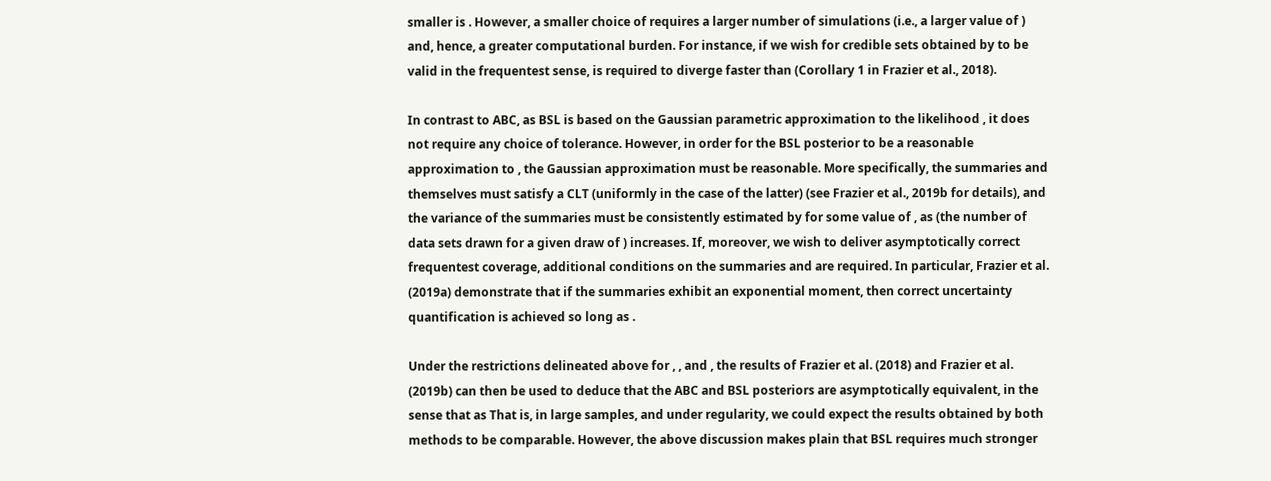smaller is . However, a smaller choice of requires a larger number of simulations (i.e., a larger value of ) and, hence, a greater computational burden. For instance, if we wish for credible sets obtained by to be valid in the frequentest sense, is required to diverge faster than (Corollary 1 in Frazier et al., 2018).

In contrast to ABC, as BSL is based on the Gaussian parametric approximation to the likelihood , it does not require any choice of tolerance. However, in order for the BSL posterior to be a reasonable approximation to , the Gaussian approximation must be reasonable. More specifically, the summaries and themselves must satisfy a CLT (uniformly in the case of the latter) (see Frazier et al., 2019b for details), and the variance of the summaries must be consistently estimated by for some value of , as (the number of data sets drawn for a given draw of ) increases. If, moreover, we wish to deliver asymptotically correct frequentest coverage, additional conditions on the summaries and are required. In particular, Frazier et al. (2019a) demonstrate that if the summaries exhibit an exponential moment, then correct uncertainty quantification is achieved so long as .

Under the restrictions delineated above for , , and , the results of Frazier et al. (2018) and Frazier et al. (2019b) can then be used to deduce that the ABC and BSL posteriors are asymptotically equivalent, in the sense that as That is, in large samples, and under regularity, we could expect the results obtained by both methods to be comparable. However, the above discussion makes plain that BSL requires much stronger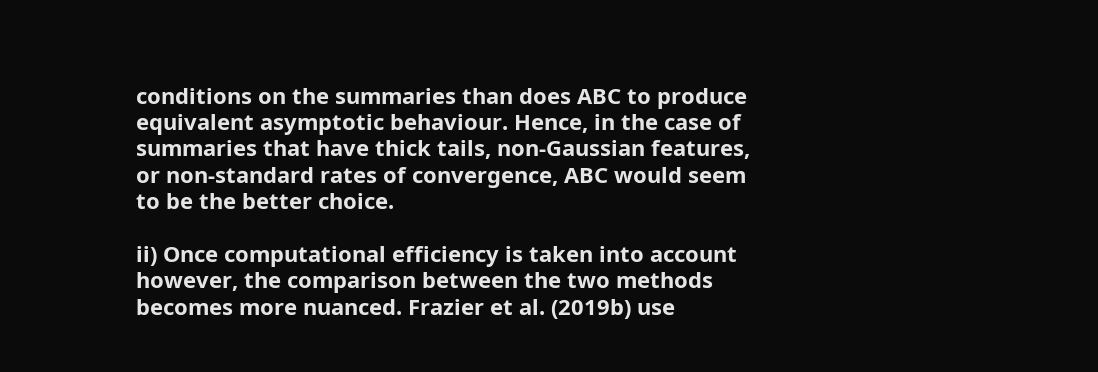conditions on the summaries than does ABC to produce equivalent asymptotic behaviour. Hence, in the case of summaries that have thick tails, non-Gaussian features, or non-standard rates of convergence, ABC would seem to be the better choice.

ii) Once computational efficiency is taken into account however, the comparison between the two methods becomes more nuanced. Frazier et al. (2019b) use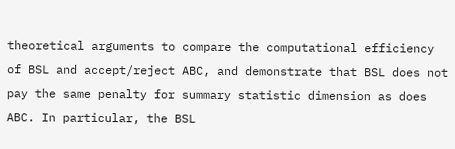theoretical arguments to compare the computational efficiency of BSL and accept/reject ABC, and demonstrate that BSL does not pay the same penalty for summary statistic dimension as does ABC. In particular, the BSL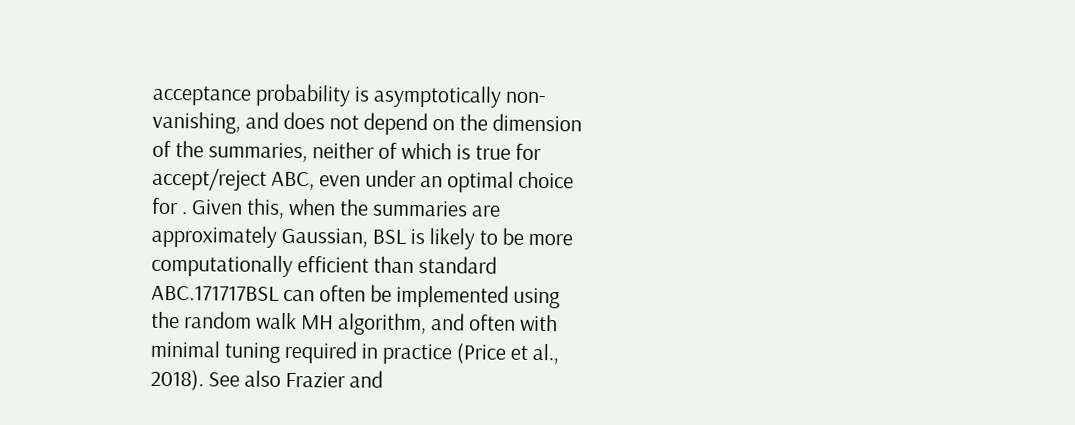acceptance probability is asymptotically non-vanishing, and does not depend on the dimension of the summaries, neither of which is true for accept/reject ABC, even under an optimal choice for . Given this, when the summaries are approximately Gaussian, BSL is likely to be more computationally efficient than standard ABC.171717BSL can often be implemented using the random walk MH algorithm, and often with minimal tuning required in practice (Price et al., 2018). See also Frazier and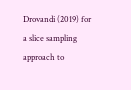Drovandi (2019) for a slice sampling approach to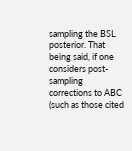sampling the BSL posterior. That being said, if one considers post-sampling corrections to ABC (such as those cited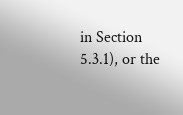in Section 5.3.1), or the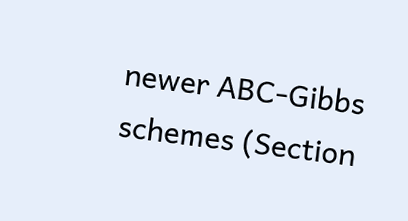newer ABC-Gibbs schemes (Section